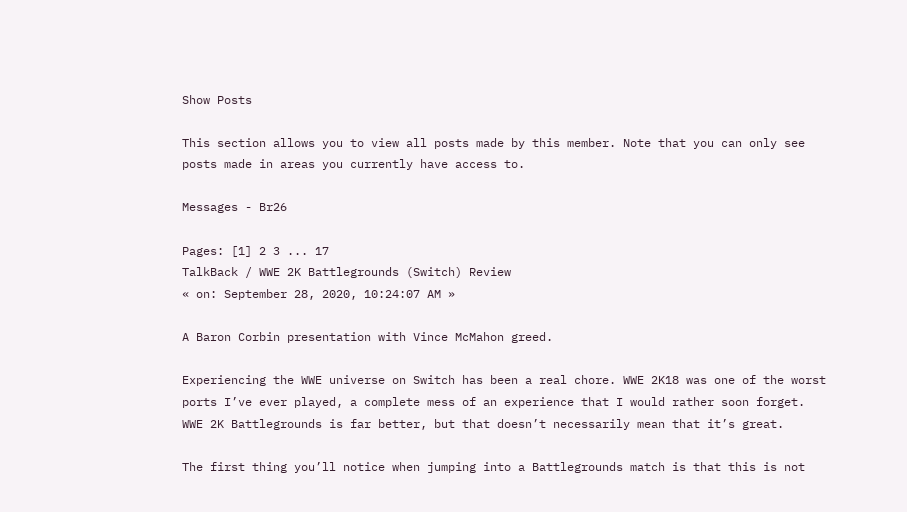Show Posts

This section allows you to view all posts made by this member. Note that you can only see posts made in areas you currently have access to.

Messages - Br26

Pages: [1] 2 3 ... 17
TalkBack / WWE 2K Battlegrounds (Switch) Review
« on: September 28, 2020, 10:24:07 AM »

A Baron Corbin presentation with Vince McMahon greed.

Experiencing the WWE universe on Switch has been a real chore. WWE 2K18 was one of the worst ports I’ve ever played, a complete mess of an experience that I would rather soon forget. WWE 2K Battlegrounds is far better, but that doesn’t necessarily mean that it’s great.

The first thing you’ll notice when jumping into a Battlegrounds match is that this is not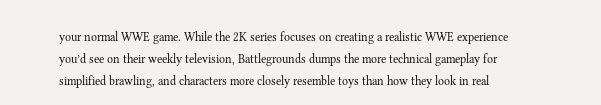your normal WWE game. While the 2K series focuses on creating a realistic WWE experience you’d see on their weekly television, Battlegrounds dumps the more technical gameplay for simplified brawling, and characters more closely resemble toys than how they look in real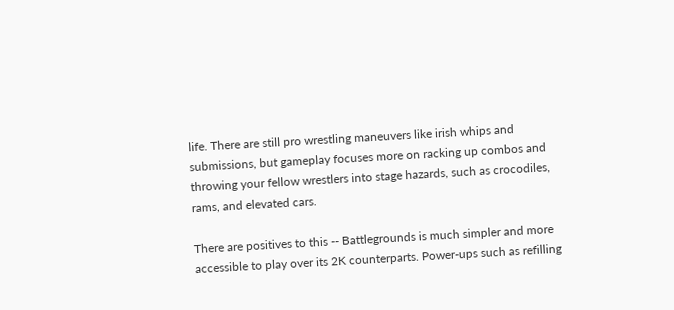life. There are still pro wrestling maneuvers like irish whips and submissions, but gameplay focuses more on racking up combos and throwing your fellow wrestlers into stage hazards, such as crocodiles, rams, and elevated cars.

There are positives to this -- Battlegrounds is much simpler and more accessible to play over its 2K counterparts. Power-ups such as refilling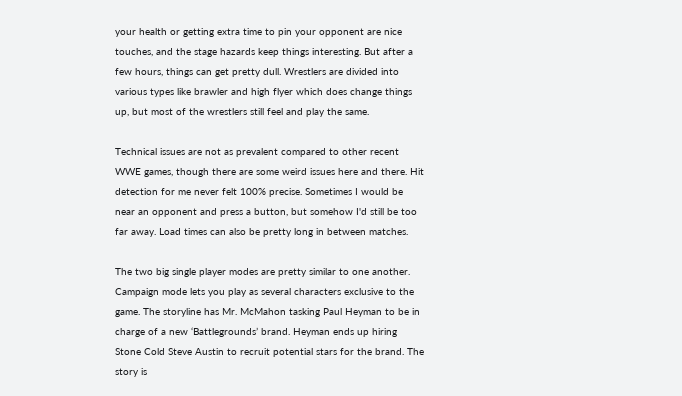your health or getting extra time to pin your opponent are nice touches, and the stage hazards keep things interesting. But after a few hours, things can get pretty dull. Wrestlers are divided into various types like brawler and high flyer which does change things up, but most of the wrestlers still feel and play the same.

Technical issues are not as prevalent compared to other recent WWE games, though there are some weird issues here and there. Hit detection for me never felt 100% precise. Sometimes I would be near an opponent and press a button, but somehow I'd still be too far away. Load times can also be pretty long in between matches.

The two big single player modes are pretty similar to one another. Campaign mode lets you play as several characters exclusive to the game. The storyline has Mr. McMahon tasking Paul Heyman to be in charge of a new ‘Battlegrounds’ brand. Heyman ends up hiring Stone Cold Steve Austin to recruit potential stars for the brand. The story is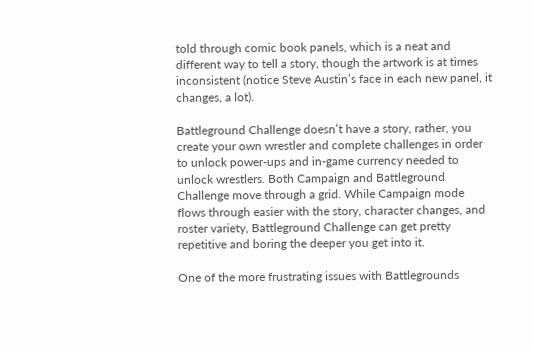told through comic book panels, which is a neat and different way to tell a story, though the artwork is at times inconsistent (notice Steve Austin’s face in each new panel, it changes, a lot).

Battleground Challenge doesn’t have a story, rather, you create your own wrestler and complete challenges in order to unlock power-ups and in-game currency needed to unlock wrestlers. Both Campaign and Battleground Challenge move through a grid. While Campaign mode flows through easier with the story, character changes, and roster variety, Battleground Challenge can get pretty repetitive and boring the deeper you get into it.

One of the more frustrating issues with Battlegrounds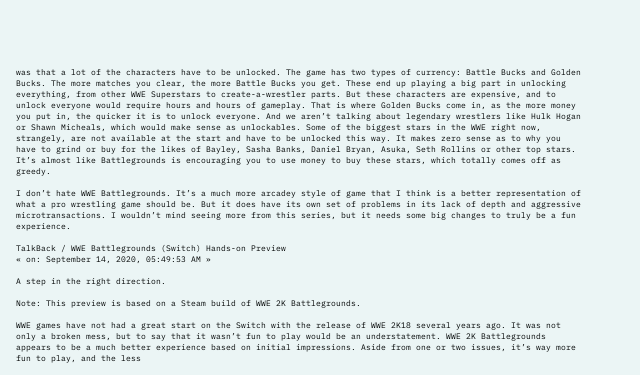was that a lot of the characters have to be unlocked. The game has two types of currency: Battle Bucks and Golden Bucks. The more matches you clear, the more Battle Bucks you get. These end up playing a big part in unlocking everything, from other WWE Superstars to create-a-wrestler parts. But these characters are expensive, and to unlock everyone would require hours and hours of gameplay. That is where Golden Bucks come in, as the more money you put in, the quicker it is to unlock everyone. And we aren’t talking about legendary wrestlers like Hulk Hogan or Shawn Micheals, which would make sense as unlockables. Some of the biggest stars in the WWE right now, strangely, are not available at the start and have to be unlocked this way. It makes zero sense as to why you have to grind or buy for the likes of Bayley, Sasha Banks, Daniel Bryan, Asuka, Seth Rollins or other top stars. It’s almost like Battlegrounds is encouraging you to use money to buy these stars, which totally comes off as greedy.

I don’t hate WWE Battlegrounds. It’s a much more arcadey style of game that I think is a better representation of what a pro wrestling game should be. But it does have its own set of problems in its lack of depth and aggressive microtransactions. I wouldn’t mind seeing more from this series, but it needs some big changes to truly be a fun experience.

TalkBack / WWE Battlegrounds (Switch) Hands-on Preview
« on: September 14, 2020, 05:49:53 AM »

A step in the right direction.

Note: This preview is based on a Steam build of WWE 2K Battlegrounds.

WWE games have not had a great start on the Switch with the release of WWE 2K18 several years ago. It was not only a broken mess, but to say that it wasn’t fun to play would be an understatement. WWE 2K Battlegrounds appears to be a much better experience based on initial impressions. Aside from one or two issues, it’s way more fun to play, and the less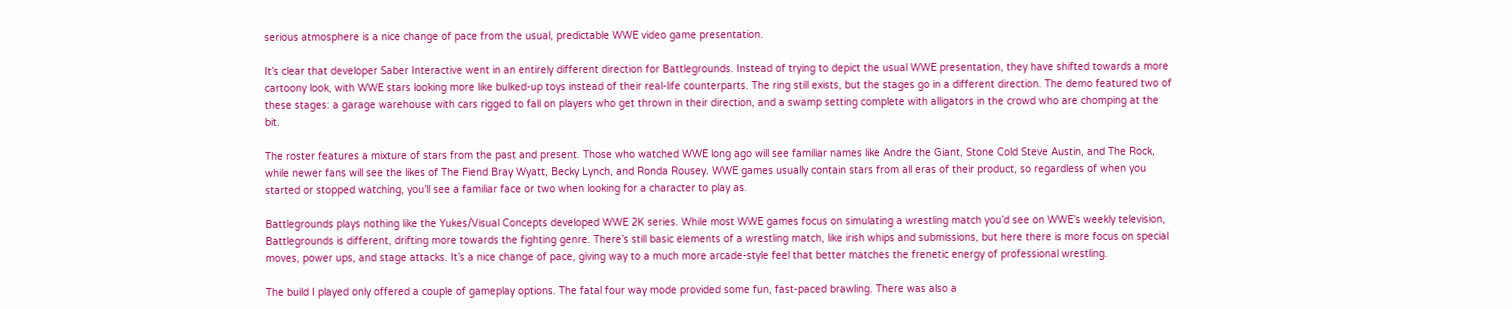serious atmosphere is a nice change of pace from the usual, predictable WWE video game presentation.

It’s clear that developer Saber Interactive went in an entirely different direction for Battlegrounds. Instead of trying to depict the usual WWE presentation, they have shifted towards a more cartoony look, with WWE stars looking more like bulked-up toys instead of their real-life counterparts. The ring still exists, but the stages go in a different direction. The demo featured two of these stages: a garage warehouse with cars rigged to fall on players who get thrown in their direction, and a swamp setting complete with alligators in the crowd who are chomping at the bit.

The roster features a mixture of stars from the past and present. Those who watched WWE long ago will see familiar names like Andre the Giant, Stone Cold Steve Austin, and The Rock, while newer fans will see the likes of The Fiend Bray Wyatt, Becky Lynch, and Ronda Rousey. WWE games usually contain stars from all eras of their product, so regardless of when you started or stopped watching, you’ll see a familiar face or two when looking for a character to play as.

Battlegrounds plays nothing like the Yukes/Visual Concepts developed WWE 2K series. While most WWE games focus on simulating a wrestling match you’d see on WWE’s weekly television, Battlegrounds is different, drifting more towards the fighting genre. There’s still basic elements of a wrestling match, like irish whips and submissions, but here there is more focus on special moves, power ups, and stage attacks. It’s a nice change of pace, giving way to a much more arcade-style feel that better matches the frenetic energy of professional wrestling.

The build I played only offered a couple of gameplay options. The fatal four way mode provided some fun, fast-paced brawling. There was also a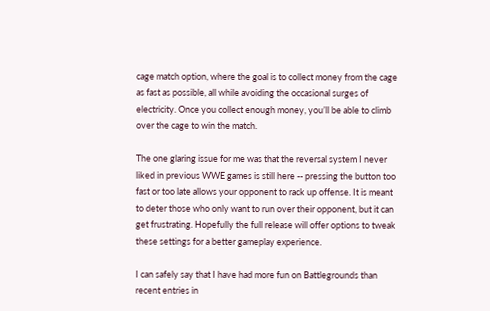cage match option, where the goal is to collect money from the cage as fast as possible, all while avoiding the occasional surges of electricity. Once you collect enough money, you’ll be able to climb over the cage to win the match.

The one glaring issue for me was that the reversal system I never liked in previous WWE games is still here -- pressing the button too fast or too late allows your opponent to rack up offense. It is meant to deter those who only want to run over their opponent, but it can get frustrating. Hopefully the full release will offer options to tweak these settings for a better gameplay experience.

I can safely say that I have had more fun on Battlegrounds than recent entries in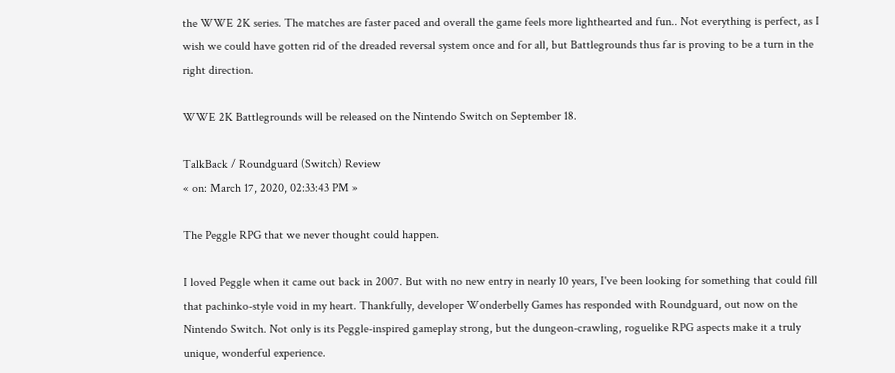the WWE 2K series. The matches are faster paced and overall the game feels more lighthearted and fun.. Not everything is perfect, as I wish we could have gotten rid of the dreaded reversal system once and for all, but Battlegrounds thus far is proving to be a turn in the right direction.

WWE 2K Battlegrounds will be released on the Nintendo Switch on September 18.

TalkBack / Roundguard (Switch) Review
« on: March 17, 2020, 02:33:43 PM »

The Peggle RPG that we never thought could happen.

I loved Peggle when it came out back in 2007. But with no new entry in nearly 10 years, I've been looking for something that could fill that pachinko-style void in my heart. Thankfully, developer Wonderbelly Games has responded with Roundguard, out now on the Nintendo Switch. Not only is its Peggle-inspired gameplay strong, but the dungeon-crawling, roguelike RPG aspects make it a truly unique, wonderful experience.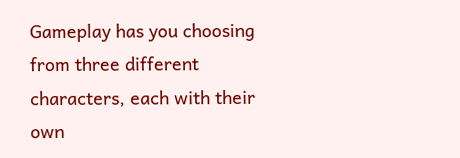Gameplay has you choosing from three different characters, each with their own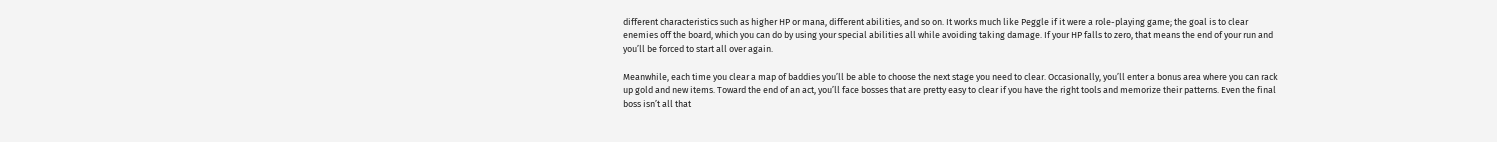different characteristics such as higher HP or mana, different abilities, and so on. It works much like Peggle if it were a role-playing game; the goal is to clear enemies off the board, which you can do by using your special abilities all while avoiding taking damage. If your HP falls to zero, that means the end of your run and you’ll be forced to start all over again.

Meanwhile, each time you clear a map of baddies you’ll be able to choose the next stage you need to clear. Occasionally, you’ll enter a bonus area where you can rack up gold and new items. Toward the end of an act, you’ll face bosses that are pretty easy to clear if you have the right tools and memorize their patterns. Even the final boss isn’t all that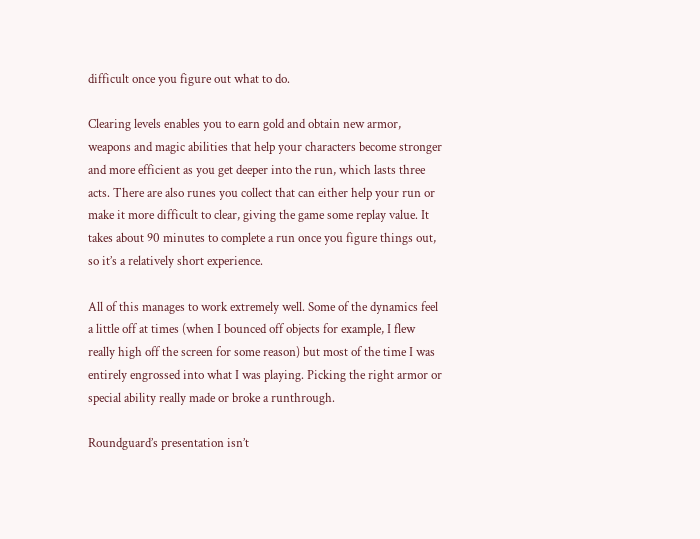difficult once you figure out what to do.

Clearing levels enables you to earn gold and obtain new armor, weapons and magic abilities that help your characters become stronger and more efficient as you get deeper into the run, which lasts three acts. There are also runes you collect that can either help your run or make it more difficult to clear, giving the game some replay value. It takes about 90 minutes to complete a run once you figure things out, so it’s a relatively short experience.

All of this manages to work extremely well. Some of the dynamics feel a little off at times (when I bounced off objects for example, I flew really high off the screen for some reason) but most of the time I was entirely engrossed into what I was playing. Picking the right armor or special ability really made or broke a runthrough.

Roundguard’s presentation isn’t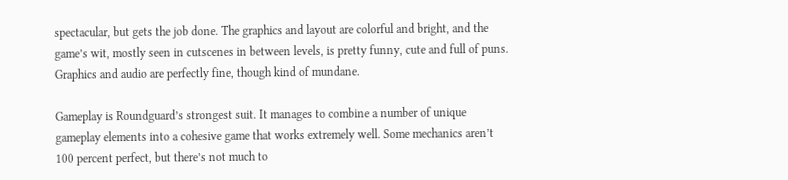spectacular, but gets the job done. The graphics and layout are colorful and bright, and the game’s wit, mostly seen in cutscenes in between levels, is pretty funny, cute and full of puns. Graphics and audio are perfectly fine, though kind of mundane.

Gameplay is Roundguard’s strongest suit. It manages to combine a number of unique gameplay elements into a cohesive game that works extremely well. Some mechanics aren’t 100 percent perfect, but there’s not much to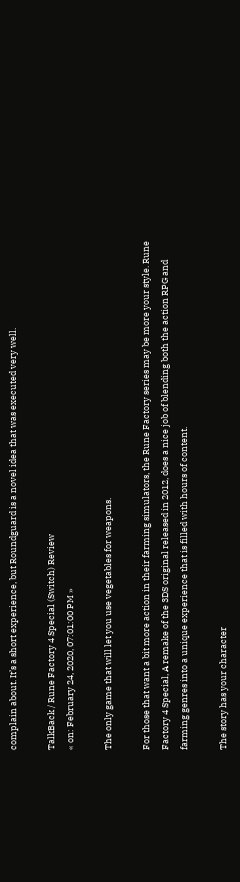complain about. It’s a short experience, but Roundguard is a novel idea that was executed very well.

TalkBack / Rune Factory 4 Special (Switch) Review
« on: February 24, 2020, 07:01:00 PM »

The only game that will let you use vegetables for weapons.

For those that want a bit more action in their farming simulators, the Rune Factory series may be more your style. Rune Factory 4 Special, A remake of the 3DS original released in 2012, does a nice job of blending both the action RPG and farming genres into a unique experience that is filled with hours of content.

The story has your character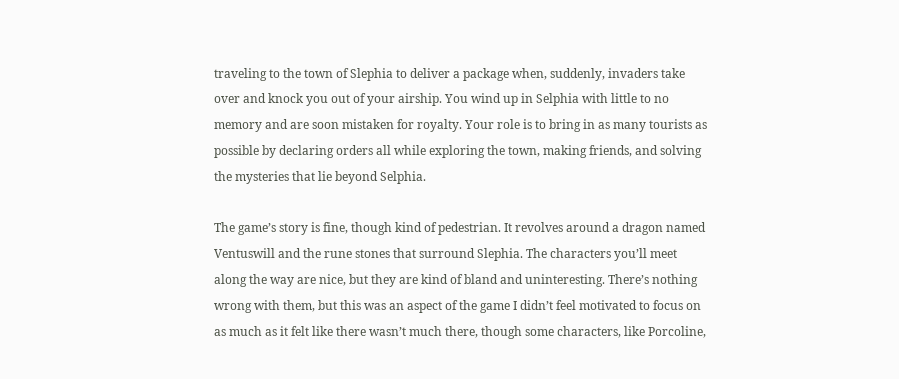traveling to the town of Slephia to deliver a package when, suddenly, invaders take over and knock you out of your airship. You wind up in Selphia with little to no memory and are soon mistaken for royalty. Your role is to bring in as many tourists as possible by declaring orders all while exploring the town, making friends, and solving the mysteries that lie beyond Selphia.

The game’s story is fine, though kind of pedestrian. It revolves around a dragon named Ventuswill and the rune stones that surround Slephia. The characters you’ll meet along the way are nice, but they are kind of bland and uninteresting. There’s nothing wrong with them, but this was an aspect of the game I didn’t feel motivated to focus on as much as it felt like there wasn’t much there, though some characters, like Porcoline,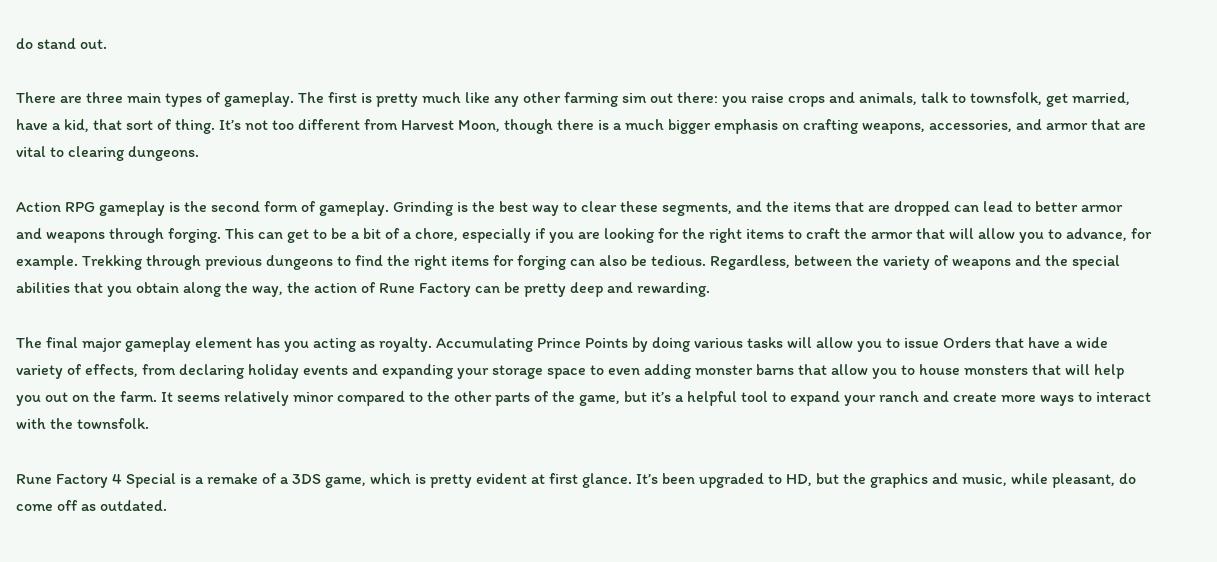do stand out.

There are three main types of gameplay. The first is pretty much like any other farming sim out there: you raise crops and animals, talk to townsfolk, get married, have a kid, that sort of thing. It’s not too different from Harvest Moon, though there is a much bigger emphasis on crafting weapons, accessories, and armor that are vital to clearing dungeons.

Action RPG gameplay is the second form of gameplay. Grinding is the best way to clear these segments, and the items that are dropped can lead to better armor and weapons through forging. This can get to be a bit of a chore, especially if you are looking for the right items to craft the armor that will allow you to advance, for example. Trekking through previous dungeons to find the right items for forging can also be tedious. Regardless, between the variety of weapons and the special abilities that you obtain along the way, the action of Rune Factory can be pretty deep and rewarding.

The final major gameplay element has you acting as royalty. Accumulating Prince Points by doing various tasks will allow you to issue Orders that have a wide variety of effects, from declaring holiday events and expanding your storage space to even adding monster barns that allow you to house monsters that will help you out on the farm. It seems relatively minor compared to the other parts of the game, but it’s a helpful tool to expand your ranch and create more ways to interact with the townsfolk.

Rune Factory 4 Special is a remake of a 3DS game, which is pretty evident at first glance. It’s been upgraded to HD, but the graphics and music, while pleasant, do come off as outdated.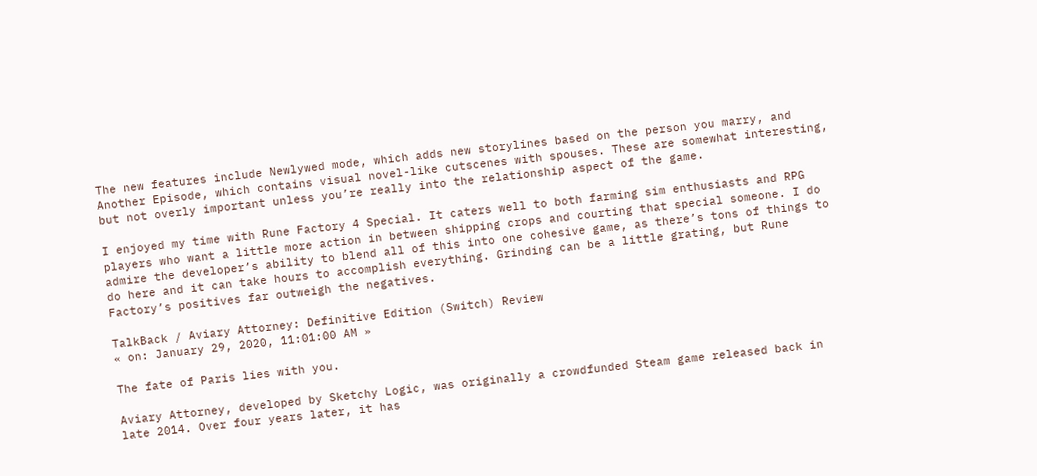The new features include Newlywed mode, which adds new storylines based on the person you marry, and Another Episode, which contains visual novel-like cutscenes with spouses. These are somewhat interesting, but not overly important unless you’re really into the relationship aspect of the game.

I enjoyed my time with Rune Factory 4 Special. It caters well to both farming sim enthusiasts and RPG players who want a little more action in between shipping crops and courting that special someone. I do admire the developer’s ability to blend all of this into one cohesive game, as there’s tons of things to do here and it can take hours to accomplish everything. Grinding can be a little grating, but Rune Factory’s positives far outweigh the negatives.

TalkBack / Aviary Attorney: Definitive Edition (Switch) Review
« on: January 29, 2020, 11:01:00 AM »

The fate of Paris lies with you.

Aviary Attorney, developed by Sketchy Logic, was originally a crowdfunded Steam game released back in late 2014. Over four years later, it has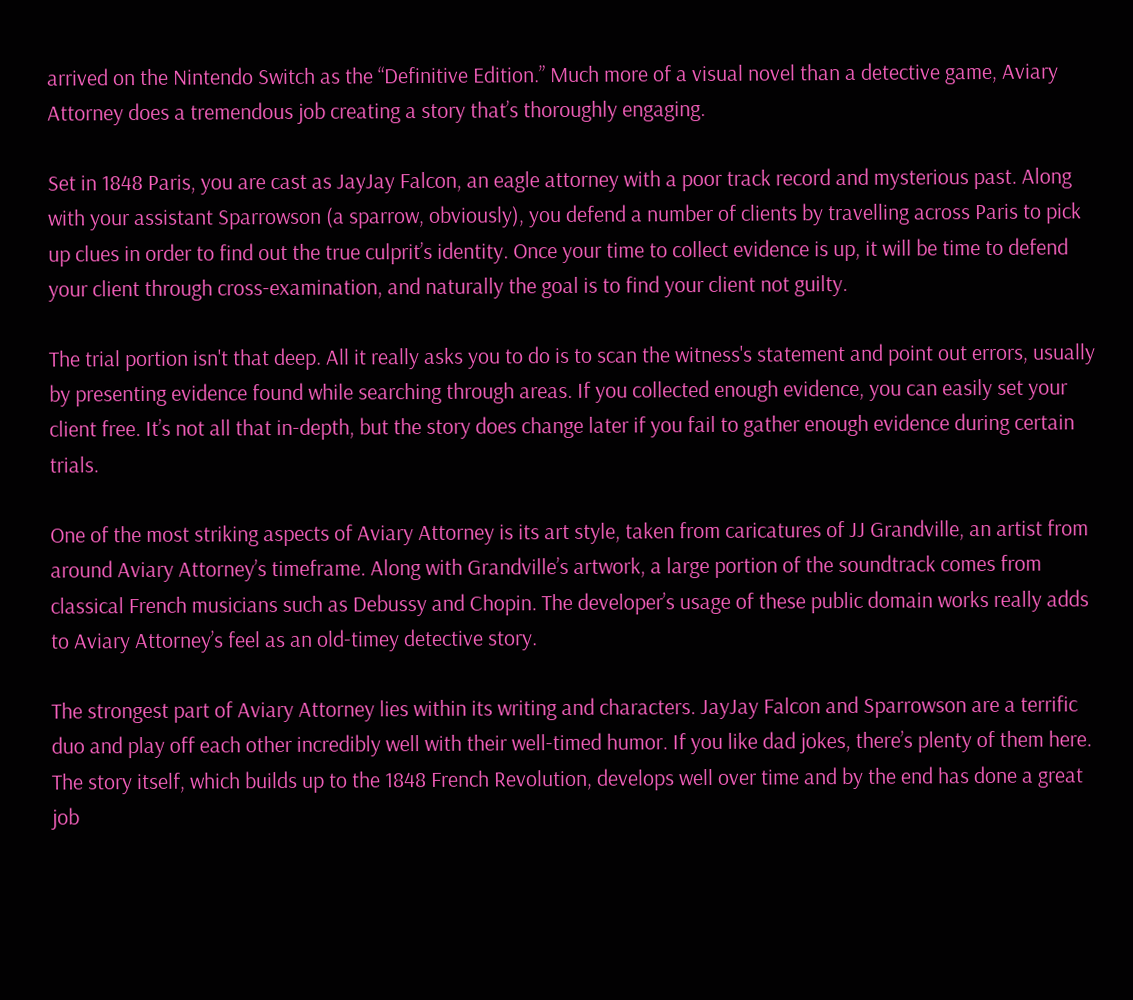arrived on the Nintendo Switch as the “Definitive Edition.” Much more of a visual novel than a detective game, Aviary Attorney does a tremendous job creating a story that’s thoroughly engaging.

Set in 1848 Paris, you are cast as JayJay Falcon, an eagle attorney with a poor track record and mysterious past. Along with your assistant Sparrowson (a sparrow, obviously), you defend a number of clients by travelling across Paris to pick up clues in order to find out the true culprit’s identity. Once your time to collect evidence is up, it will be time to defend your client through cross-examination, and naturally the goal is to find your client not guilty.

The trial portion isn't that deep. All it really asks you to do is to scan the witness's statement and point out errors, usually by presenting evidence found while searching through areas. If you collected enough evidence, you can easily set your client free. It’s not all that in-depth, but the story does change later if you fail to gather enough evidence during certain trials.

One of the most striking aspects of Aviary Attorney is its art style, taken from caricatures of JJ Grandville, an artist from around Aviary Attorney’s timeframe. Along with Grandville’s artwork, a large portion of the soundtrack comes from classical French musicians such as Debussy and Chopin. The developer’s usage of these public domain works really adds to Aviary Attorney’s feel as an old-timey detective story.

The strongest part of Aviary Attorney lies within its writing and characters. JayJay Falcon and Sparrowson are a terrific duo and play off each other incredibly well with their well-timed humor. If you like dad jokes, there’s plenty of them here. The story itself, which builds up to the 1848 French Revolution, develops well over time and by the end has done a great job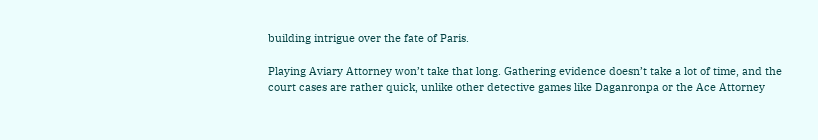building intrigue over the fate of Paris.

Playing Aviary Attorney won’t take that long. Gathering evidence doesn’t take a lot of time, and the court cases are rather quick, unlike other detective games like Daganronpa or the Ace Attorney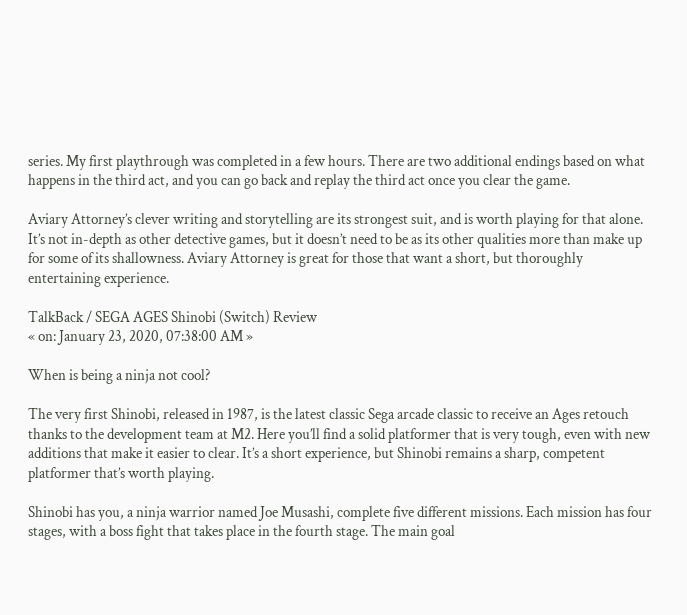series. My first playthrough was completed in a few hours. There are two additional endings based on what happens in the third act, and you can go back and replay the third act once you clear the game.

Aviary Attorney’s clever writing and storytelling are its strongest suit, and is worth playing for that alone. It’s not in-depth as other detective games, but it doesn’t need to be as its other qualities more than make up for some of its shallowness. Aviary Attorney is great for those that want a short, but thoroughly entertaining experience.

TalkBack / SEGA AGES Shinobi (Switch) Review
« on: January 23, 2020, 07:38:00 AM »

When is being a ninja not cool?

The very first Shinobi, released in 1987, is the latest classic Sega arcade classic to receive an Ages retouch thanks to the development team at M2. Here you’ll find a solid platformer that is very tough, even with new additions that make it easier to clear. It’s a short experience, but Shinobi remains a sharp, competent platformer that’s worth playing.

Shinobi has you, a ninja warrior named Joe Musashi, complete five different missions. Each mission has four stages, with a boss fight that takes place in the fourth stage. The main goal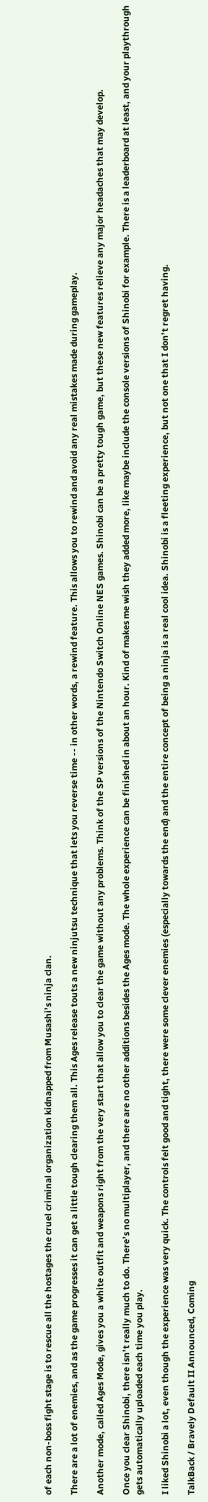of each non-boss fight stage is to rescue all the hostages the cruel criminal organization kidnapped from Musashi’s ninja clan.

There are a lot of enemies, and as the game progresses it can get a little tough clearing them all. This Ages release touts a new ninjutsu technique that lets you reverse time -- in other words, a rewind feature. This allows you to rewind and avoid any real mistakes made during gameplay.

Another mode, called Ages Mode, gives you a white outfit and weapons right from the very start that allow you to clear the game without any problems. Think of the SP versions of the Nintendo Switch Online NES games. Shinobi can be a pretty tough game, but these new features relieve any major headaches that may develop.

Once you clear Shinobi, there isn’t really much to do. There’s no multiplayer, and there are no other additions besides the Ages mode. The whole experience can be finished in about an hour. Kind of makes me wish they added more, like maybe include the console versions of Shinobi for example. There is a leaderboard at least, and your playthrough gets automatically uploaded each time you play.

I liked Shinobi a lot, even though the experience was very quick. The controls felt good and tight, there were some clever enemies (especially towards the end) and the entire concept of being a ninja is a real cool idea. Shinobi is a fleeting experience, but not one that I don’t regret having.

TalkBack / Bravely Default II Announced, Coming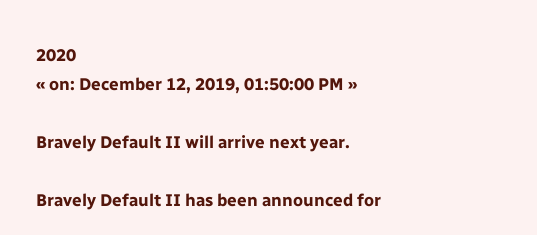2020
« on: December 12, 2019, 01:50:00 PM »

Bravely Default II will arrive next year.

Bravely Default II has been announced for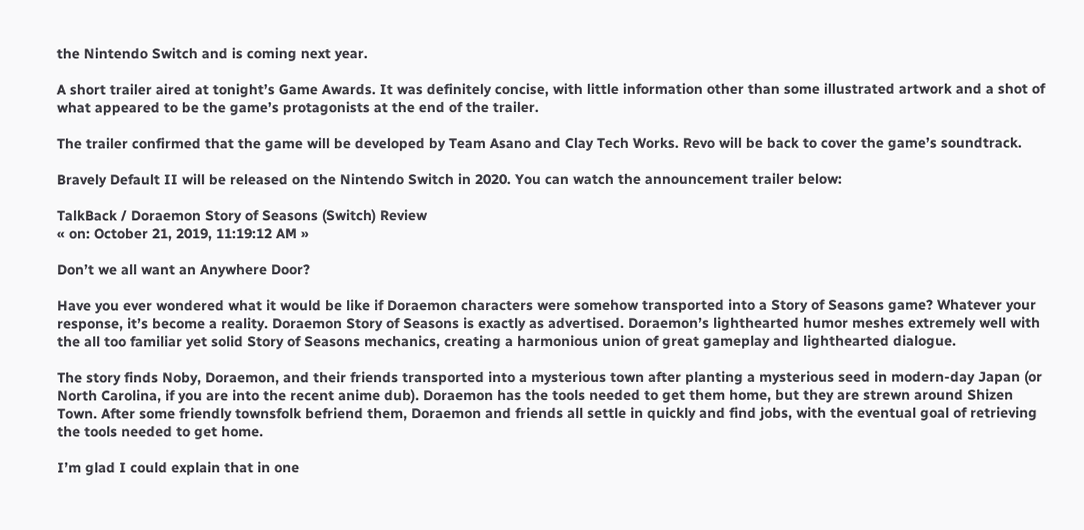the Nintendo Switch and is coming next year.

A short trailer aired at tonight’s Game Awards. It was definitely concise, with little information other than some illustrated artwork and a shot of what appeared to be the game’s protagonists at the end of the trailer.

The trailer confirmed that the game will be developed by Team Asano and Clay Tech Works. Revo will be back to cover the game’s soundtrack.

Bravely Default II will be released on the Nintendo Switch in 2020. You can watch the announcement trailer below:

TalkBack / Doraemon Story of Seasons (Switch) Review
« on: October 21, 2019, 11:19:12 AM »

Don’t we all want an Anywhere Door?

Have you ever wondered what it would be like if Doraemon characters were somehow transported into a Story of Seasons game? Whatever your response, it’s become a reality. Doraemon Story of Seasons is exactly as advertised. Doraemon’s lighthearted humor meshes extremely well with the all too familiar yet solid Story of Seasons mechanics, creating a harmonious union of great gameplay and lighthearted dialogue.

The story finds Noby, Doraemon, and their friends transported into a mysterious town after planting a mysterious seed in modern-day Japan (or North Carolina, if you are into the recent anime dub). Doraemon has the tools needed to get them home, but they are strewn around Shizen Town. After some friendly townsfolk befriend them, Doraemon and friends all settle in quickly and find jobs, with the eventual goal of retrieving the tools needed to get home.

I’m glad I could explain that in one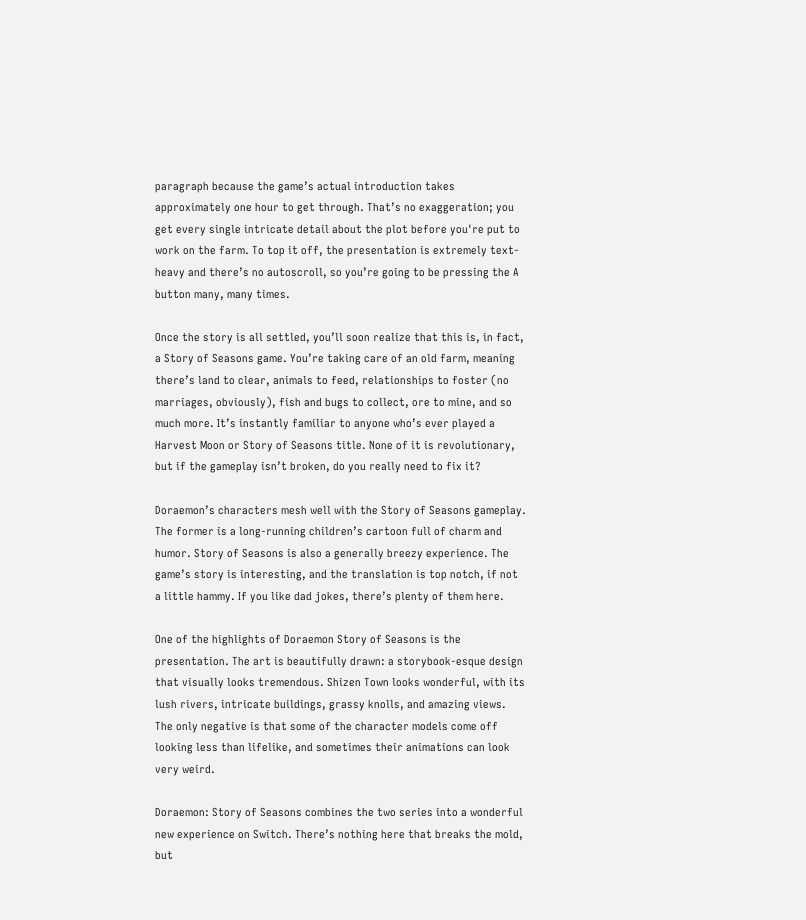paragraph because the game’s actual introduction takes approximately one hour to get through. That’s no exaggeration; you get every single intricate detail about the plot before you're put to work on the farm. To top it off, the presentation is extremely text-heavy and there’s no autoscroll, so you’re going to be pressing the A button many, many times.

Once the story is all settled, you’ll soon realize that this is, in fact, a Story of Seasons game. You’re taking care of an old farm, meaning there’s land to clear, animals to feed, relationships to foster (no marriages, obviously), fish and bugs to collect, ore to mine, and so much more. It’s instantly familiar to anyone who’s ever played a Harvest Moon or Story of Seasons title. None of it is revolutionary, but if the gameplay isn’t broken, do you really need to fix it?

Doraemon’s characters mesh well with the Story of Seasons gameplay. The former is a long-running children’s cartoon full of charm and humor. Story of Seasons is also a generally breezy experience. The game’s story is interesting, and the translation is top notch, if not a little hammy. If you like dad jokes, there’s plenty of them here.

One of the highlights of Doraemon Story of Seasons is the presentation. The art is beautifully drawn: a storybook-esque design that visually looks tremendous. Shizen Town looks wonderful, with its lush rivers, intricate buildings, grassy knolls, and amazing views. The only negative is that some of the character models come off looking less than lifelike, and sometimes their animations can look very weird.

Doraemon: Story of Seasons combines the two series into a wonderful new experience on Switch. There’s nothing here that breaks the mold, but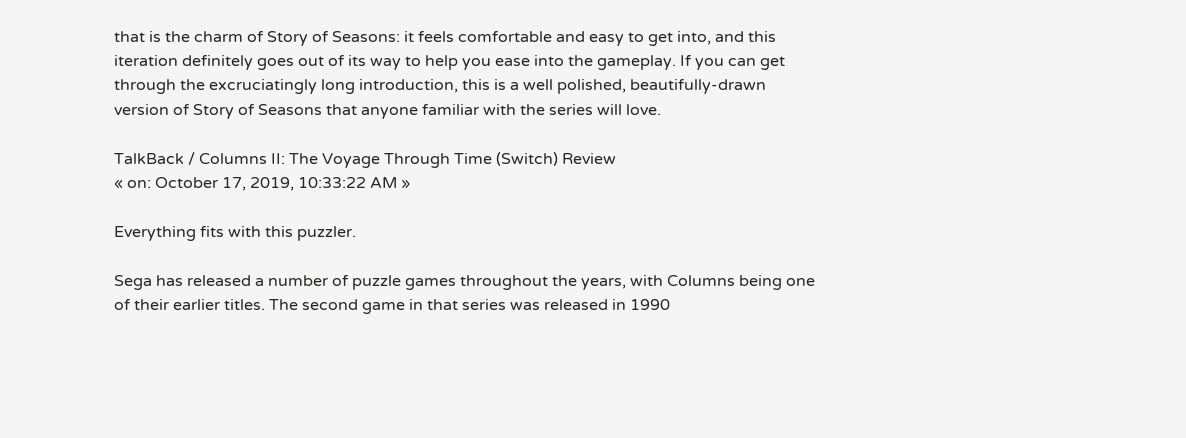that is the charm of Story of Seasons: it feels comfortable and easy to get into, and this iteration definitely goes out of its way to help you ease into the gameplay. If you can get through the excruciatingly long introduction, this is a well polished, beautifully-drawn version of Story of Seasons that anyone familiar with the series will love.

TalkBack / Columns II: The Voyage Through Time (Switch) Review
« on: October 17, 2019, 10:33:22 AM »

Everything fits with this puzzler.

Sega has released a number of puzzle games throughout the years, with Columns being one of their earlier titles. The second game in that series was released in 1990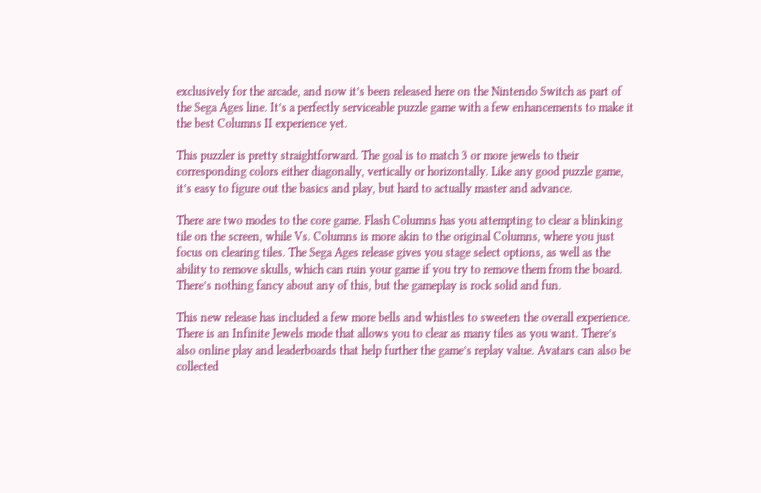exclusively for the arcade, and now it’s been released here on the Nintendo Switch as part of the Sega Ages line. It’s a perfectly serviceable puzzle game with a few enhancements to make it the best Columns II experience yet.

This puzzler is pretty straightforward. The goal is to match 3 or more jewels to their corresponding colors either diagonally, vertically or horizontally. Like any good puzzle game, it’s easy to figure out the basics and play, but hard to actually master and advance.

There are two modes to the core game. Flash Columns has you attempting to clear a blinking tile on the screen, while Vs. Columns is more akin to the original Columns, where you just focus on clearing tiles. The Sega Ages release gives you stage select options, as well as the ability to remove skulls, which can ruin your game if you try to remove them from the board. There’s nothing fancy about any of this, but the gameplay is rock solid and fun.

This new release has included a few more bells and whistles to sweeten the overall experience. There is an Infinite Jewels mode that allows you to clear as many tiles as you want. There’s also online play and leaderboards that help further the game’s replay value. Avatars can also be collected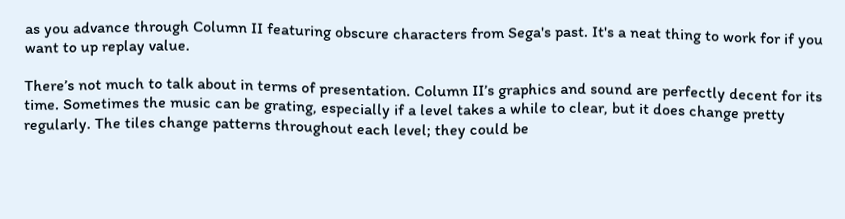as you advance through Column II featuring obscure characters from Sega's past. It's a neat thing to work for if you want to up replay value.

There’s not much to talk about in terms of presentation. Column II’s graphics and sound are perfectly decent for its time. Sometimes the music can be grating, especially if a level takes a while to clear, but it does change pretty regularly. The tiles change patterns throughout each level; they could be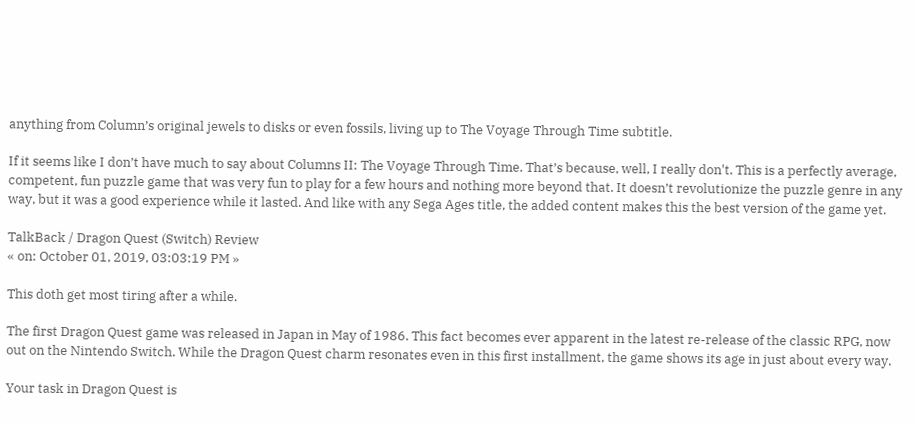anything from Column’s original jewels to disks or even fossils, living up to The Voyage Through Time subtitle.

If it seems like I don’t have much to say about Columns II: The Voyage Through Time. That’s because, well, I really don't. This is a perfectly average, competent, fun puzzle game that was very fun to play for a few hours and nothing more beyond that. It doesn’t revolutionize the puzzle genre in any way, but it was a good experience while it lasted. And like with any Sega Ages title, the added content makes this the best version of the game yet.

TalkBack / Dragon Quest (Switch) Review
« on: October 01, 2019, 03:03:19 PM »

This doth get most tiring after a while.

The first Dragon Quest game was released in Japan in May of 1986. This fact becomes ever apparent in the latest re-release of the classic RPG, now out on the Nintendo Switch. While the Dragon Quest charm resonates even in this first installment, the game shows its age in just about every way.

Your task in Dragon Quest is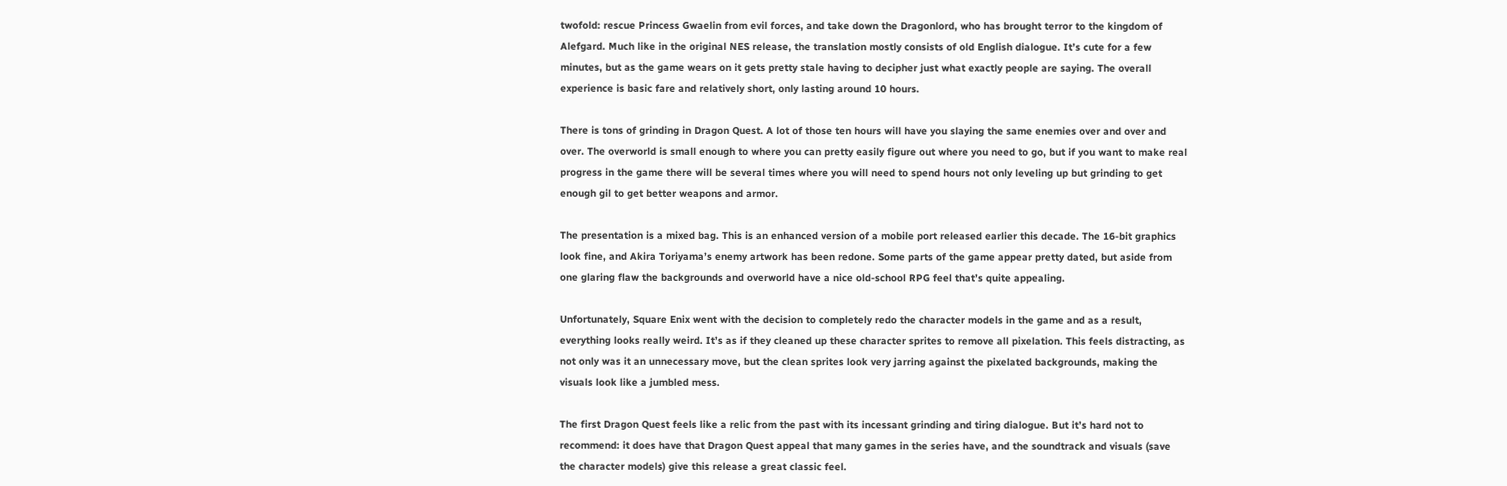twofold: rescue Princess Gwaelin from evil forces, and take down the Dragonlord, who has brought terror to the kingdom of Alefgard. Much like in the original NES release, the translation mostly consists of old English dialogue. It’s cute for a few minutes, but as the game wears on it gets pretty stale having to decipher just what exactly people are saying. The overall experience is basic fare and relatively short, only lasting around 10 hours.

There is tons of grinding in Dragon Quest. A lot of those ten hours will have you slaying the same enemies over and over and over. The overworld is small enough to where you can pretty easily figure out where you need to go, but if you want to make real progress in the game there will be several times where you will need to spend hours not only leveling up but grinding to get enough gil to get better weapons and armor.

The presentation is a mixed bag. This is an enhanced version of a mobile port released earlier this decade. The 16-bit graphics look fine, and Akira Toriyama’s enemy artwork has been redone. Some parts of the game appear pretty dated, but aside from one glaring flaw the backgrounds and overworld have a nice old-school RPG feel that’s quite appealing.

Unfortunately, Square Enix went with the decision to completely redo the character models in the game and as a result, everything looks really weird. It’s as if they cleaned up these character sprites to remove all pixelation. This feels distracting, as not only was it an unnecessary move, but the clean sprites look very jarring against the pixelated backgrounds, making the visuals look like a jumbled mess.

The first Dragon Quest feels like a relic from the past with its incessant grinding and tiring dialogue. But it’s hard not to recommend: it does have that Dragon Quest appeal that many games in the series have, and the soundtrack and visuals (save the character models) give this release a great classic feel.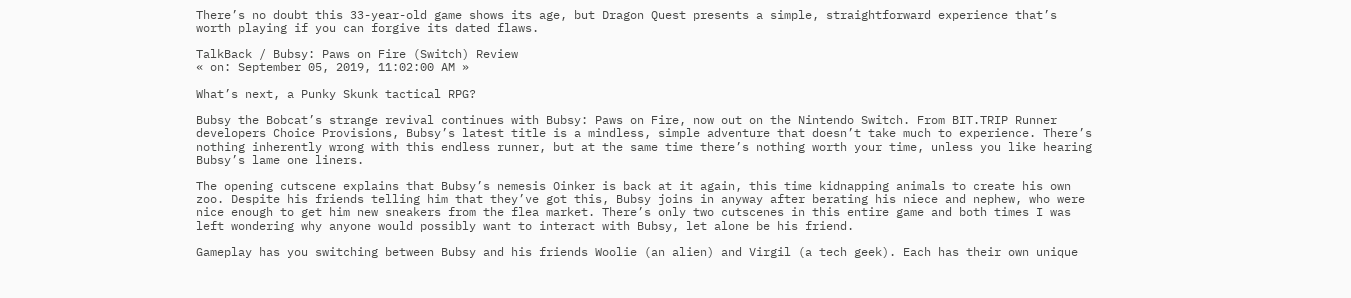There’s no doubt this 33-year-old game shows its age, but Dragon Quest presents a simple, straightforward experience that’s worth playing if you can forgive its dated flaws.

TalkBack / Bubsy: Paws on Fire (Switch) Review
« on: September 05, 2019, 11:02:00 AM »

What’s next, a Punky Skunk tactical RPG?

Bubsy the Bobcat’s strange revival continues with Bubsy: Paws on Fire, now out on the Nintendo Switch. From BIT.TRIP Runner developers Choice Provisions, Bubsy’s latest title is a mindless, simple adventure that doesn’t take much to experience. There’s nothing inherently wrong with this endless runner, but at the same time there’s nothing worth your time, unless you like hearing Bubsy’s lame one liners.

The opening cutscene explains that Bubsy’s nemesis Oinker is back at it again, this time kidnapping animals to create his own zoo. Despite his friends telling him that they’ve got this, Bubsy joins in anyway after berating his niece and nephew, who were nice enough to get him new sneakers from the flea market. There’s only two cutscenes in this entire game and both times I was left wondering why anyone would possibly want to interact with Bubsy, let alone be his friend.

Gameplay has you switching between Bubsy and his friends Woolie (an alien) and Virgil (a tech geek). Each has their own unique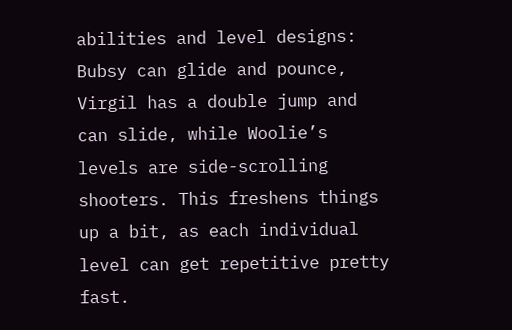abilities and level designs: Bubsy can glide and pounce, Virgil has a double jump and can slide, while Woolie’s levels are side-scrolling shooters. This freshens things up a bit, as each individual level can get repetitive pretty fast.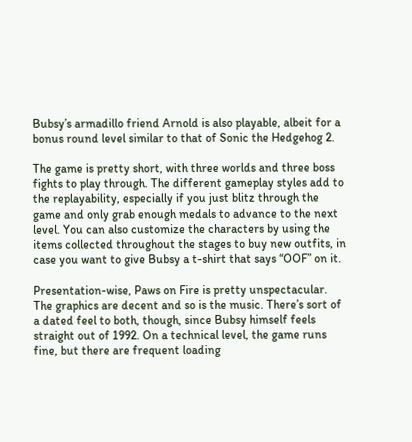Bubsy’s armadillo friend Arnold is also playable, albeit for a bonus round level similar to that of Sonic the Hedgehog 2.

The game is pretty short, with three worlds and three boss fights to play through. The different gameplay styles add to the replayability, especially if you just blitz through the game and only grab enough medals to advance to the next level. You can also customize the characters by using the items collected throughout the stages to buy new outfits, in case you want to give Bubsy a t-shirt that says “OOF” on it.

Presentation-wise, Paws on Fire is pretty unspectacular. The graphics are decent and so is the music. There’s sort of a dated feel to both, though, since Bubsy himself feels straight out of 1992. On a technical level, the game runs fine, but there are frequent loading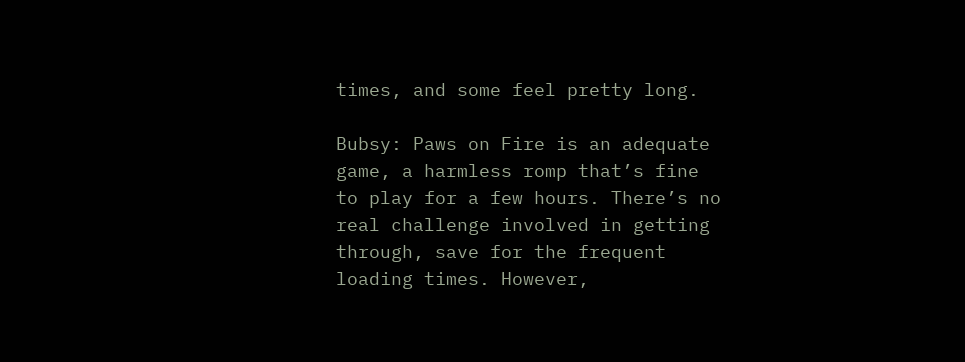times, and some feel pretty long.

Bubsy: Paws on Fire is an adequate game, a harmless romp that’s fine to play for a few hours. There’s no real challenge involved in getting through, save for the frequent loading times. However,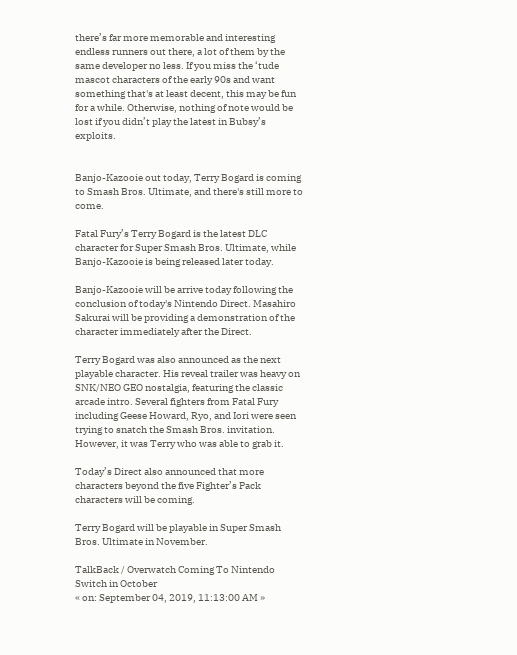there’s far more memorable and interesting endless runners out there, a lot of them by the same developer no less. If you miss the ‘tude mascot characters of the early 90s and want something that's at least decent, this may be fun for a while. Otherwise, nothing of note would be lost if you didn’t play the latest in Bubsy’s exploits.


Banjo-Kazooie out today, Terry Bogard is coming to Smash Bros. Ultimate, and there's still more to come.

Fatal Fury’s Terry Bogard is the latest DLC character for Super Smash Bros. Ultimate, while Banjo-Kazooie is being released later today.

Banjo-Kazooie will be arrive today following the conclusion of today's Nintendo Direct. Masahiro Sakurai will be providing a demonstration of the character immediately after the Direct.

Terry Bogard was also announced as the next playable character. His reveal trailer was heavy on SNK/NEO GEO nostalgia, featuring the classic arcade intro. Several fighters from Fatal Fury including Geese Howard, Ryo, and Iori were seen trying to snatch the Smash Bros. invitation. However, it was Terry who was able to grab it.

Today’s Direct also announced that more characters beyond the five Fighter’s Pack characters will be coming.

Terry Bogard will be playable in Super Smash Bros. Ultimate in November.

TalkBack / Overwatch Coming To Nintendo Switch in October
« on: September 04, 2019, 11:13:00 AM »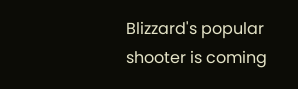Blizzard's popular shooter is coming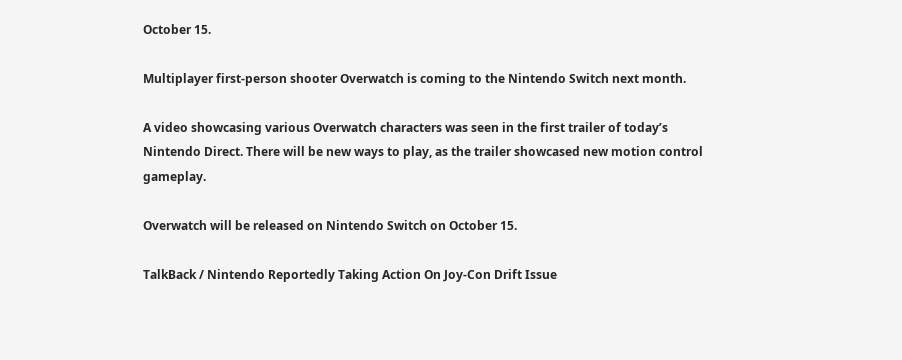October 15.

Multiplayer first-person shooter Overwatch is coming to the Nintendo Switch next month.

A video showcasing various Overwatch characters was seen in the first trailer of today’s Nintendo Direct. There will be new ways to play, as the trailer showcased new motion control gameplay.

Overwatch will be released on Nintendo Switch on October 15.

TalkBack / Nintendo Reportedly Taking Action On Joy-Con Drift Issue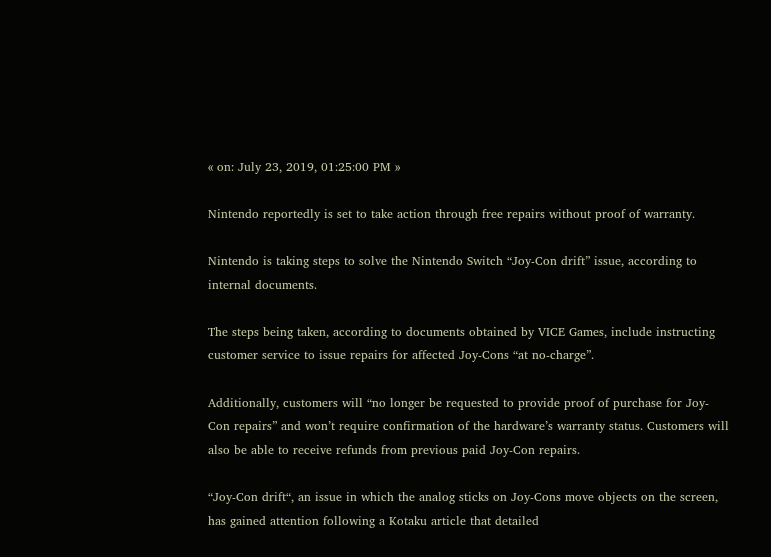« on: July 23, 2019, 01:25:00 PM »

Nintendo reportedly is set to take action through free repairs without proof of warranty.

Nintendo is taking steps to solve the Nintendo Switch “Joy-Con drift” issue, according to internal documents.

The steps being taken, according to documents obtained by VICE Games, include instructing customer service to issue repairs for affected Joy-Cons “at no-charge”.

Additionally, customers will “no longer be requested to provide proof of purchase for Joy-Con repairs” and won’t require confirmation of the hardware’s warranty status. Customers will also be able to receive refunds from previous paid Joy-Con repairs.

“Joy-Con drift“, an issue in which the analog sticks on Joy-Cons move objects on the screen, has gained attention following a Kotaku article that detailed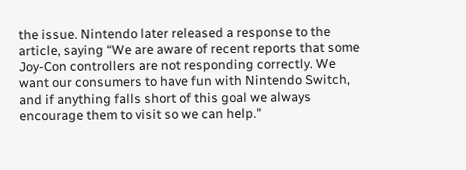the issue. Nintendo later released a response to the article, saying “We are aware of recent reports that some Joy-Con controllers are not responding correctly. We want our consumers to have fun with Nintendo Switch, and if anything falls short of this goal we always encourage them to visit so we can help."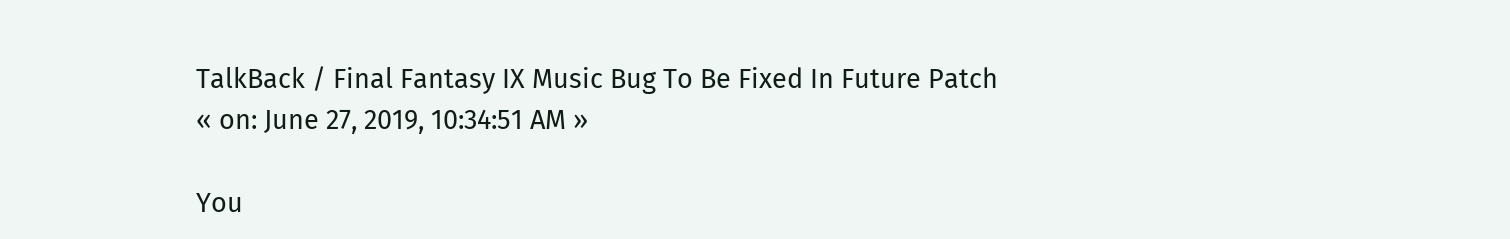TalkBack / Final Fantasy IX Music Bug To Be Fixed In Future Patch
« on: June 27, 2019, 10:34:51 AM »

You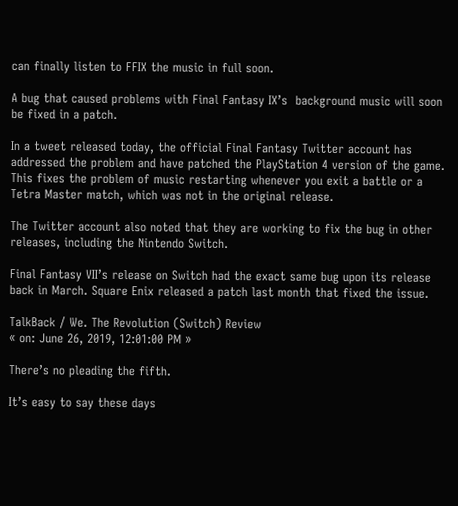can finally listen to FFIX the music in full soon.

A bug that caused problems with Final Fantasy IX’s  background music will soon be fixed in a patch.

In a tweet released today, the official Final Fantasy Twitter account has addressed the problem and have patched the PlayStation 4 version of the game. This fixes the problem of music restarting whenever you exit a battle or a Tetra Master match, which was not in the original release.

The Twitter account also noted that they are working to fix the bug in other releases, including the Nintendo Switch.

Final Fantasy VII’s release on Switch had the exact same bug upon its release back in March. Square Enix released a patch last month that fixed the issue.

TalkBack / We. The Revolution (Switch) Review
« on: June 26, 2019, 12:01:00 PM »

There’s no pleading the fifth.

It’s easy to say these days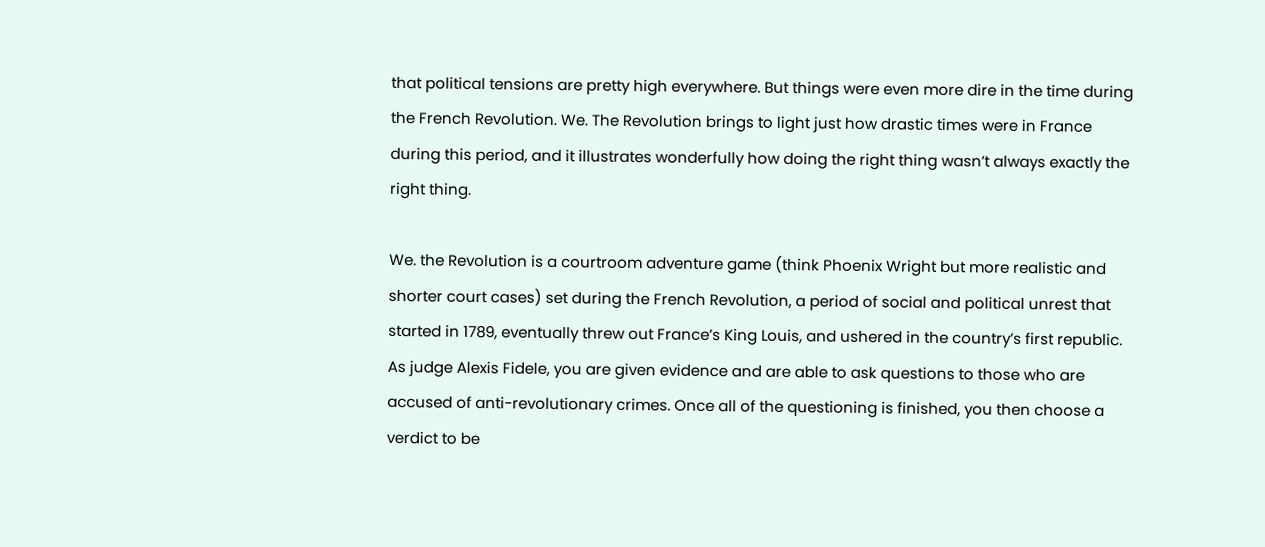that political tensions are pretty high everywhere. But things were even more dire in the time during the French Revolution. We. The Revolution brings to light just how drastic times were in France during this period, and it illustrates wonderfully how doing the right thing wasn’t always exactly the right thing.

We. the Revolution is a courtroom adventure game (think Phoenix Wright but more realistic and shorter court cases) set during the French Revolution, a period of social and political unrest that started in 1789, eventually threw out France’s King Louis, and ushered in the country’s first republic. As judge Alexis Fidele, you are given evidence and are able to ask questions to those who are accused of anti-revolutionary crimes. Once all of the questioning is finished, you then choose a verdict to be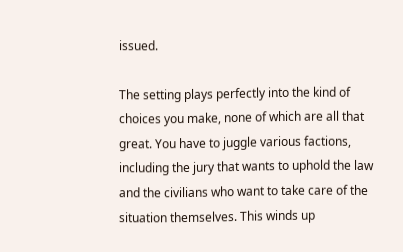issued.

The setting plays perfectly into the kind of choices you make, none of which are all that great. You have to juggle various factions, including the jury that wants to uphold the law and the civilians who want to take care of the situation themselves. This winds up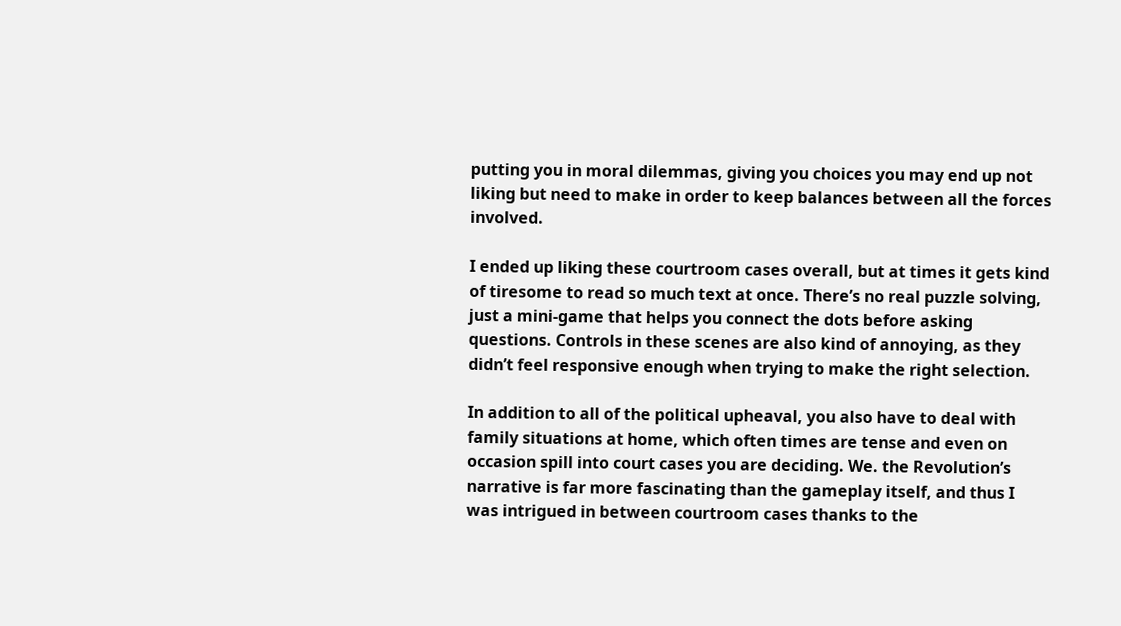putting you in moral dilemmas, giving you choices you may end up not liking but need to make in order to keep balances between all the forces involved.

I ended up liking these courtroom cases overall, but at times it gets kind of tiresome to read so much text at once. There’s no real puzzle solving, just a mini-game that helps you connect the dots before asking questions. Controls in these scenes are also kind of annoying, as they didn’t feel responsive enough when trying to make the right selection.

In addition to all of the political upheaval, you also have to deal with family situations at home, which often times are tense and even on occasion spill into court cases you are deciding. We. the Revolution’s narrative is far more fascinating than the gameplay itself, and thus I was intrigued in between courtroom cases thanks to the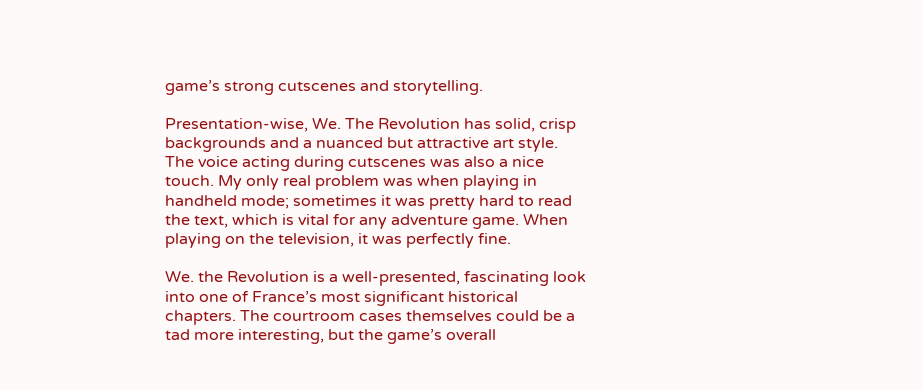game’s strong cutscenes and storytelling.

Presentation-wise, We. The Revolution has solid, crisp backgrounds and a nuanced but attractive art style. The voice acting during cutscenes was also a nice touch. My only real problem was when playing in handheld mode; sometimes it was pretty hard to read the text, which is vital for any adventure game. When playing on the television, it was perfectly fine.

We. the Revolution is a well-presented, fascinating look into one of France’s most significant historical chapters. The courtroom cases themselves could be a tad more interesting, but the game’s overall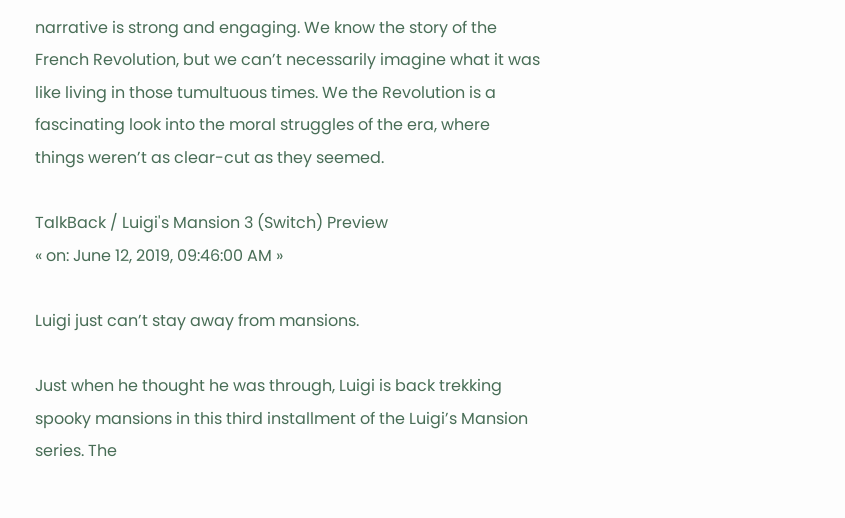narrative is strong and engaging. We know the story of the French Revolution, but we can’t necessarily imagine what it was like living in those tumultuous times. We the Revolution is a fascinating look into the moral struggles of the era, where things weren’t as clear-cut as they seemed.

TalkBack / Luigi's Mansion 3 (Switch) Preview
« on: June 12, 2019, 09:46:00 AM »

Luigi just can’t stay away from mansions.

Just when he thought he was through, Luigi is back trekking spooky mansions in this third installment of the Luigi’s Mansion series. The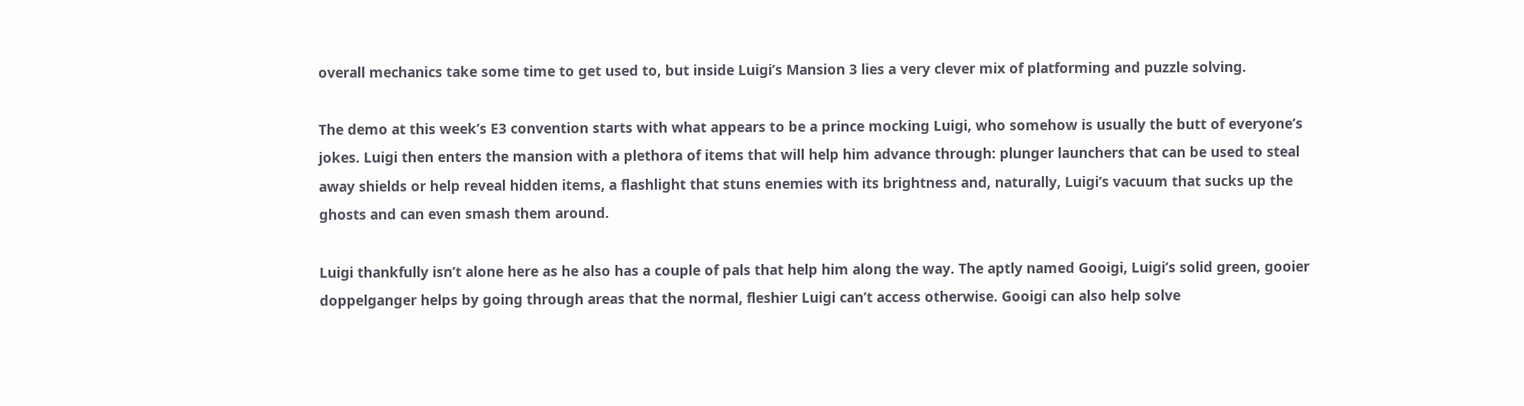overall mechanics take some time to get used to, but inside Luigi’s Mansion 3 lies a very clever mix of platforming and puzzle solving.

The demo at this week’s E3 convention starts with what appears to be a prince mocking Luigi, who somehow is usually the butt of everyone’s jokes. Luigi then enters the mansion with a plethora of items that will help him advance through: plunger launchers that can be used to steal away shields or help reveal hidden items, a flashlight that stuns enemies with its brightness and, naturally, Luigi’s vacuum that sucks up the ghosts and can even smash them around.

Luigi thankfully isn’t alone here as he also has a couple of pals that help him along the way. The aptly named Gooigi, Luigi’s solid green, gooier doppelganger helps by going through areas that the normal, fleshier Luigi can’t access otherwise. Gooigi can also help solve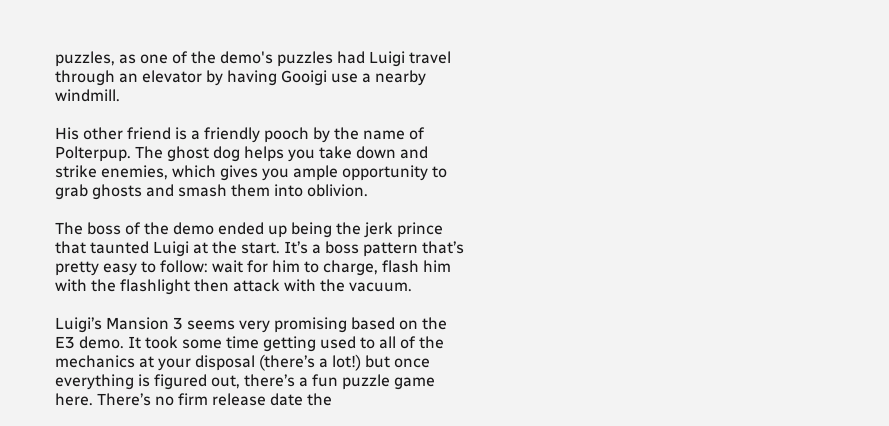puzzles, as one of the demo's puzzles had Luigi travel through an elevator by having Gooigi use a nearby windmill.

His other friend is a friendly pooch by the name of Polterpup. The ghost dog helps you take down and strike enemies, which gives you ample opportunity to grab ghosts and smash them into oblivion.

The boss of the demo ended up being the jerk prince that taunted Luigi at the start. It’s a boss pattern that’s pretty easy to follow: wait for him to charge, flash him with the flashlight then attack with the vacuum.

Luigi’s Mansion 3 seems very promising based on the E3 demo. It took some time getting used to all of the mechanics at your disposal (there’s a lot!) but once everything is figured out, there’s a fun puzzle game here. There’s no firm release date the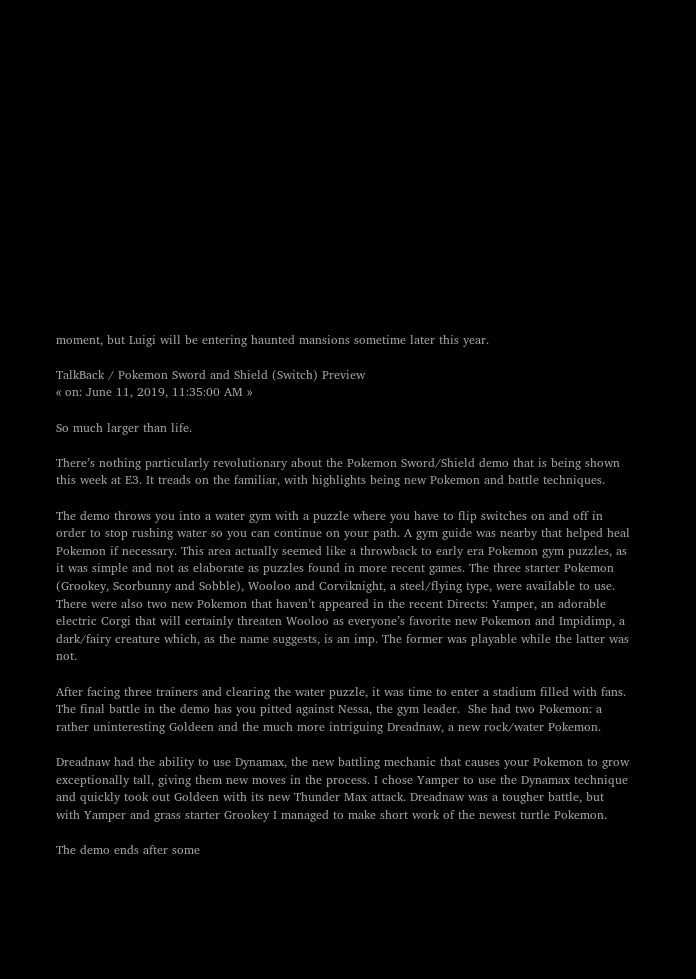moment, but Luigi will be entering haunted mansions sometime later this year.

TalkBack / Pokemon Sword and Shield (Switch) Preview
« on: June 11, 2019, 11:35:00 AM »

So much larger than life.

There’s nothing particularly revolutionary about the Pokemon Sword/Shield demo that is being shown this week at E3. It treads on the familiar, with highlights being new Pokemon and battle techniques.

The demo throws you into a water gym with a puzzle where you have to flip switches on and off in order to stop rushing water so you can continue on your path. A gym guide was nearby that helped heal Pokemon if necessary. This area actually seemed like a throwback to early era Pokemon gym puzzles, as it was simple and not as elaborate as puzzles found in more recent games. The three starter Pokemon (Grookey, Scorbunny and Sobble), Wooloo and Corviknight, a steel/flying type, were available to use. There were also two new Pokemon that haven’t appeared in the recent Directs: Yamper, an adorable electric Corgi that will certainly threaten Wooloo as everyone’s favorite new Pokemon and Impidimp, a dark/fairy creature which, as the name suggests, is an imp. The former was playable while the latter was not.

After facing three trainers and clearing the water puzzle, it was time to enter a stadium filled with fans. The final battle in the demo has you pitted against Nessa, the gym leader.  She had two Pokemon: a rather uninteresting Goldeen and the much more intriguing Dreadnaw, a new rock/water Pokemon.

Dreadnaw had the ability to use Dynamax, the new battling mechanic that causes your Pokemon to grow exceptionally tall, giving them new moves in the process. I chose Yamper to use the Dynamax technique and quickly took out Goldeen with its new Thunder Max attack. Dreadnaw was a tougher battle, but with Yamper and grass starter Grookey I managed to make short work of the newest turtle Pokemon.

The demo ends after some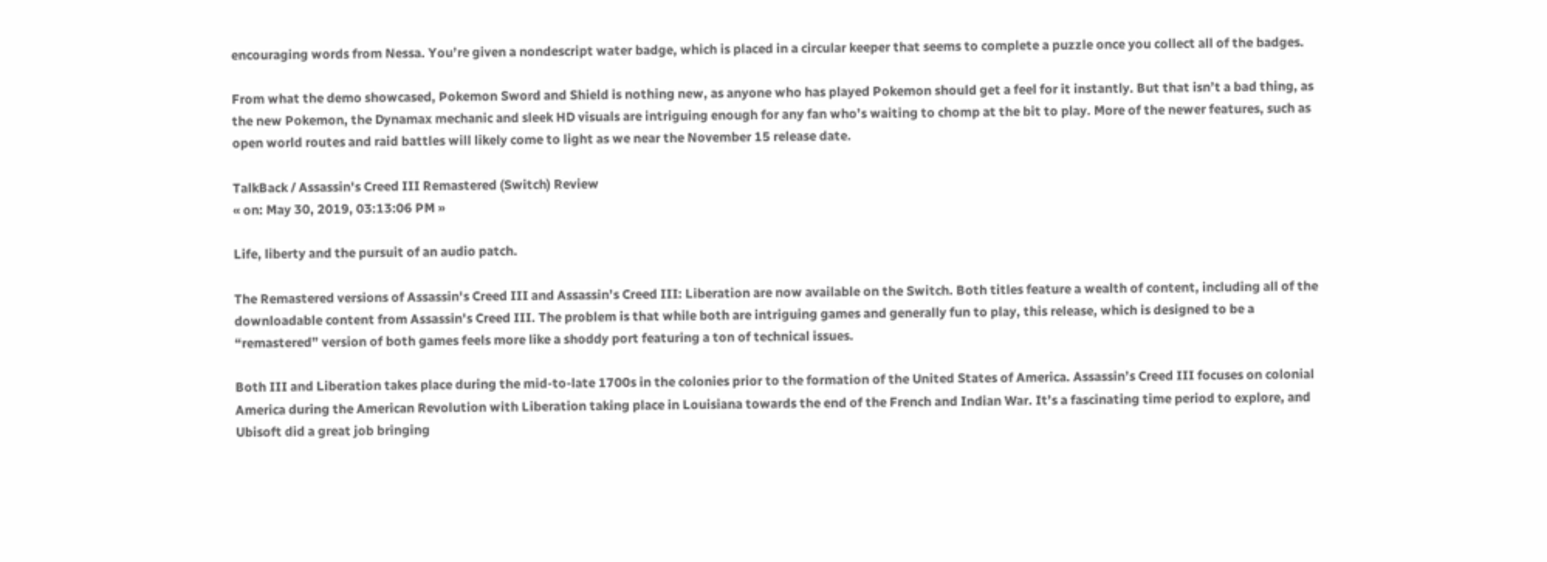encouraging words from Nessa. You’re given a nondescript water badge, which is placed in a circular keeper that seems to complete a puzzle once you collect all of the badges.

From what the demo showcased, Pokemon Sword and Shield is nothing new, as anyone who has played Pokemon should get a feel for it instantly. But that isn’t a bad thing, as the new Pokemon, the Dynamax mechanic and sleek HD visuals are intriguing enough for any fan who’s waiting to chomp at the bit to play. More of the newer features, such as open world routes and raid battles will likely come to light as we near the November 15 release date.

TalkBack / Assassin's Creed III Remastered (Switch) Review
« on: May 30, 2019, 03:13:06 PM »

Life, liberty and the pursuit of an audio patch.

The Remastered versions of Assassin's Creed III and Assassin’s Creed III: Liberation are now available on the Switch. Both titles feature a wealth of content, including all of the downloadable content from Assassin's Creed III. The problem is that while both are intriguing games and generally fun to play, this release, which is designed to be a “remastered” version of both games feels more like a shoddy port featuring a ton of technical issues.

Both III and Liberation takes place during the mid-to-late 1700s in the colonies prior to the formation of the United States of America. Assassin’s Creed III focuses on colonial America during the American Revolution with Liberation taking place in Louisiana towards the end of the French and Indian War. It’s a fascinating time period to explore, and Ubisoft did a great job bringing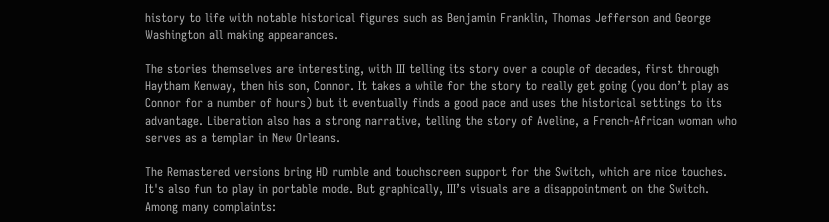history to life with notable historical figures such as Benjamin Franklin, Thomas Jefferson and George Washington all making appearances.

The stories themselves are interesting, with III telling its story over a couple of decades, first through Haytham Kenway, then his son, Connor. It takes a while for the story to really get going (you don’t play as Connor for a number of hours) but it eventually finds a good pace and uses the historical settings to its advantage. Liberation also has a strong narrative, telling the story of Aveline, a French-African woman who serves as a templar in New Orleans.

The Remastered versions bring HD rumble and touchscreen support for the Switch, which are nice touches. It's also fun to play in portable mode. But graphically, III’s visuals are a disappointment on the Switch. Among many complaints: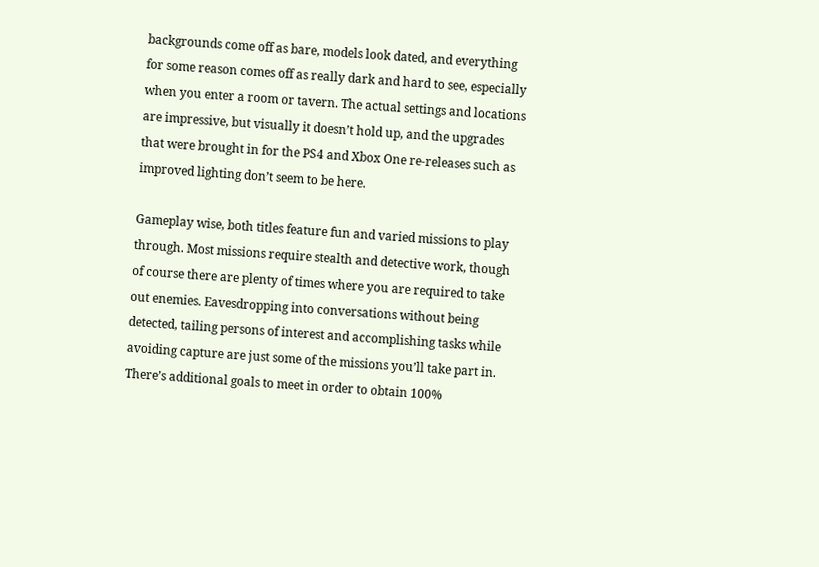backgrounds come off as bare, models look dated, and everything for some reason comes off as really dark and hard to see, especially when you enter a room or tavern. The actual settings and locations are impressive, but visually it doesn’t hold up, and the upgrades that were brought in for the PS4 and Xbox One re-releases such as improved lighting don’t seem to be here.

Gameplay wise, both titles feature fun and varied missions to play through. Most missions require stealth and detective work, though of course there are plenty of times where you are required to take out enemies. Eavesdropping into conversations without being detected, tailing persons of interest and accomplishing tasks while avoiding capture are just some of the missions you’ll take part in. There’s additional goals to meet in order to obtain 100%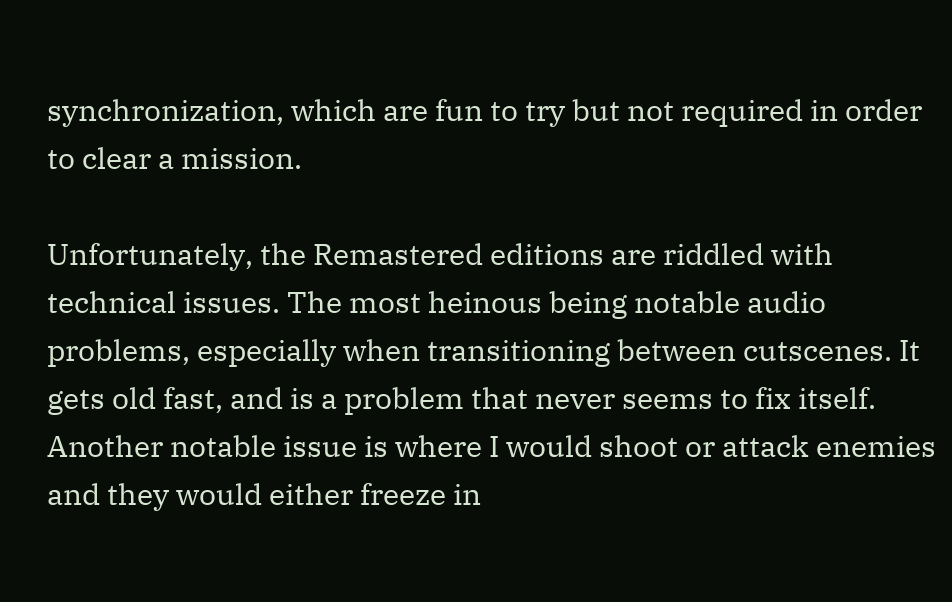synchronization, which are fun to try but not required in order to clear a mission.

Unfortunately, the Remastered editions are riddled with technical issues. The most heinous being notable audio problems, especially when transitioning between cutscenes. It gets old fast, and is a problem that never seems to fix itself. Another notable issue is where I would shoot or attack enemies and they would either freeze in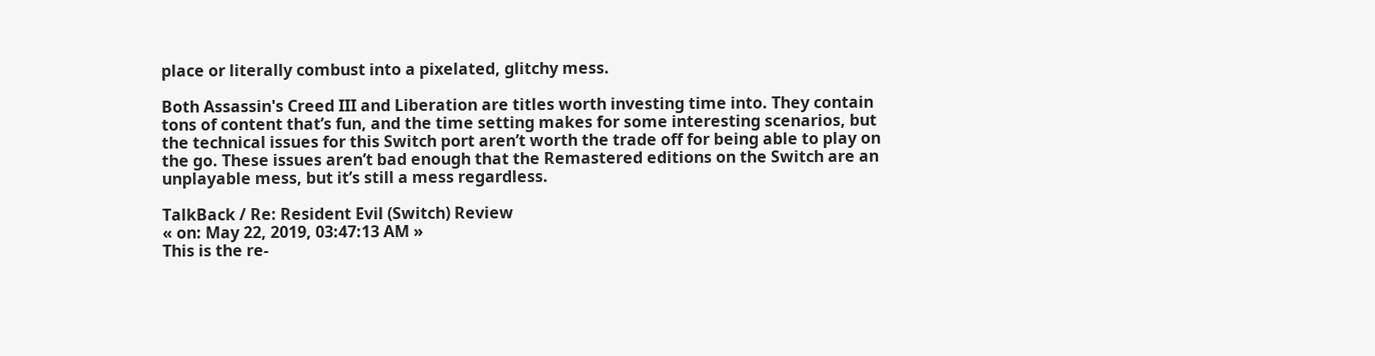place or literally combust into a pixelated, glitchy mess.

Both Assassin's Creed III and Liberation are titles worth investing time into. They contain tons of content that’s fun, and the time setting makes for some interesting scenarios, but the technical issues for this Switch port aren’t worth the trade off for being able to play on the go. These issues aren’t bad enough that the Remastered editions on the Switch are an unplayable mess, but it’s still a mess regardless.

TalkBack / Re: Resident Evil (Switch) Review
« on: May 22, 2019, 03:47:13 AM »
This is the re-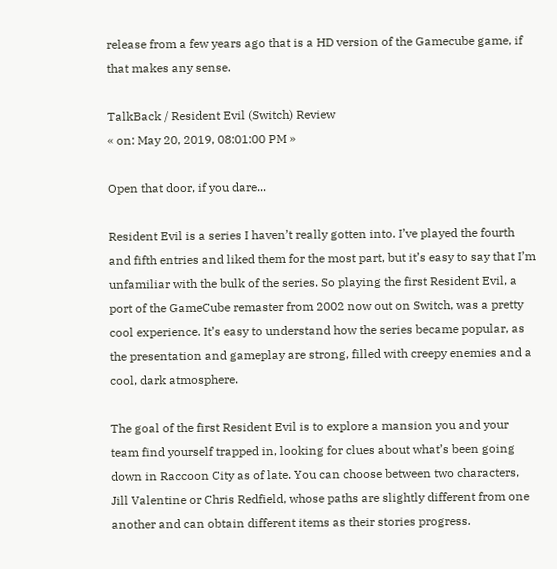release from a few years ago that is a HD version of the Gamecube game, if that makes any sense.

TalkBack / Resident Evil (Switch) Review
« on: May 20, 2019, 08:01:00 PM »

Open that door, if you dare...

Resident Evil is a series I haven’t really gotten into. I’ve played the fourth and fifth entries and liked them for the most part, but it’s easy to say that I’m unfamiliar with the bulk of the series. So playing the first Resident Evil, a port of the GameCube remaster from 2002 now out on Switch, was a pretty cool experience. It’s easy to understand how the series became popular, as the presentation and gameplay are strong, filled with creepy enemies and a cool, dark atmosphere.

The goal of the first Resident Evil is to explore a mansion you and your team find yourself trapped in, looking for clues about what’s been going down in Raccoon City as of late. You can choose between two characters, Jill Valentine or Chris Redfield, whose paths are slightly different from one another and can obtain different items as their stories progress.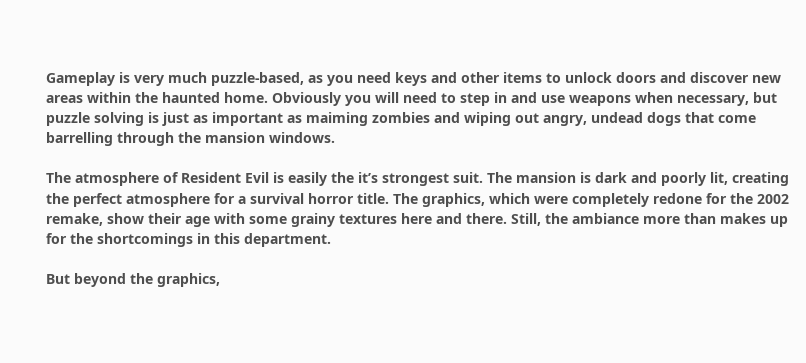Gameplay is very much puzzle-based, as you need keys and other items to unlock doors and discover new areas within the haunted home. Obviously you will need to step in and use weapons when necessary, but puzzle solving is just as important as maiming zombies and wiping out angry, undead dogs that come barrelling through the mansion windows.

The atmosphere of Resident Evil is easily the it’s strongest suit. The mansion is dark and poorly lit, creating the perfect atmosphere for a survival horror title. The graphics, which were completely redone for the 2002 remake, show their age with some grainy textures here and there. Still, the ambiance more than makes up for the shortcomings in this department.

But beyond the graphics,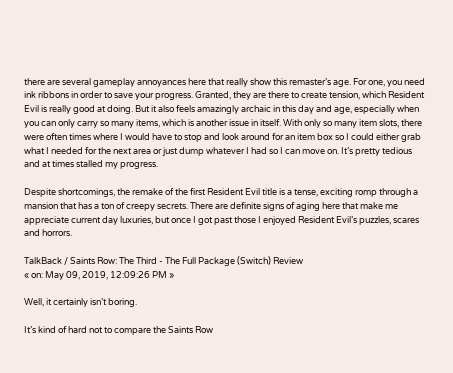there are several gameplay annoyances here that really show this remaster’s age. For one, you need ink ribbons in order to save your progress. Granted, they are there to create tension, which Resident Evil is really good at doing. But it also feels amazingly archaic in this day and age, especially when you can only carry so many items, which is another issue in itself. With only so many item slots, there were often times where I would have to stop and look around for an item box so I could either grab what I needed for the next area or just dump whatever I had so I can move on. It’s pretty tedious and at times stalled my progress.

Despite shortcomings, the remake of the first Resident Evil title is a tense, exciting romp through a mansion that has a ton of creepy secrets. There are definite signs of aging here that make me appreciate current day luxuries, but once I got past those I enjoyed Resident Evil’s puzzles, scares and horrors.

TalkBack / Saints Row: The Third - The Full Package (Switch) Review
« on: May 09, 2019, 12:09:26 PM »

Well, it certainly isn’t boring.

It’s kind of hard not to compare the Saints Row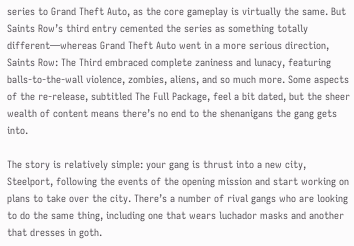series to Grand Theft Auto, as the core gameplay is virtually the same. But Saints Row’s third entry cemented the series as something totally different—whereas Grand Theft Auto went in a more serious direction, Saints Row: The Third embraced complete zaniness and lunacy, featuring balls-to-the-wall violence, zombies, aliens, and so much more. Some aspects of the re-release, subtitled The Full Package, feel a bit dated, but the sheer wealth of content means there’s no end to the shenanigans the gang gets into.

The story is relatively simple: your gang is thrust into a new city, Steelport, following the events of the opening mission and start working on plans to take over the city. There’s a number of rival gangs who are looking to do the same thing, including one that wears luchador masks and another that dresses in goth.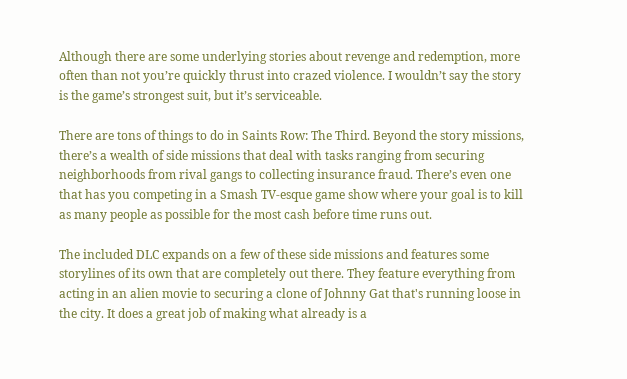Although there are some underlying stories about revenge and redemption, more often than not you’re quickly thrust into crazed violence. I wouldn’t say the story is the game’s strongest suit, but it’s serviceable.

There are tons of things to do in Saints Row: The Third. Beyond the story missions, there’s a wealth of side missions that deal with tasks ranging from securing neighborhoods from rival gangs to collecting insurance fraud. There’s even one that has you competing in a Smash TV-esque game show where your goal is to kill as many people as possible for the most cash before time runs out.

The included DLC expands on a few of these side missions and features some storylines of its own that are completely out there. They feature everything from acting in an alien movie to securing a clone of Johnny Gat that's running loose in the city. It does a great job of making what already is a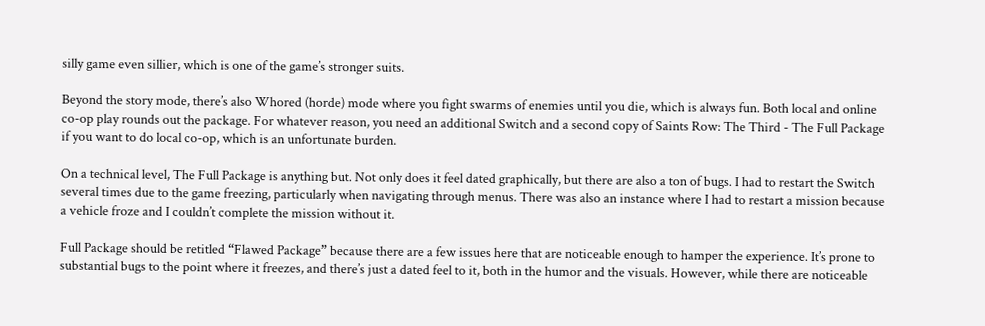silly game even sillier, which is one of the game’s stronger suits.

Beyond the story mode, there’s also Whored (horde) mode where you fight swarms of enemies until you die, which is always fun. Both local and online co-op play rounds out the package. For whatever reason, you need an additional Switch and a second copy of Saints Row: The Third - The Full Package if you want to do local co-op, which is an unfortunate burden.

On a technical level, The Full Package is anything but. Not only does it feel dated graphically, but there are also a ton of bugs. I had to restart the Switch several times due to the game freezing, particularly when navigating through menus. There was also an instance where I had to restart a mission because a vehicle froze and I couldn’t complete the mission without it.

Full Package should be retitled “Flawed Package” because there are a few issues here that are noticeable enough to hamper the experience. It’s prone to substantial bugs to the point where it freezes, and there’s just a dated feel to it, both in the humor and the visuals. However, while there are noticeable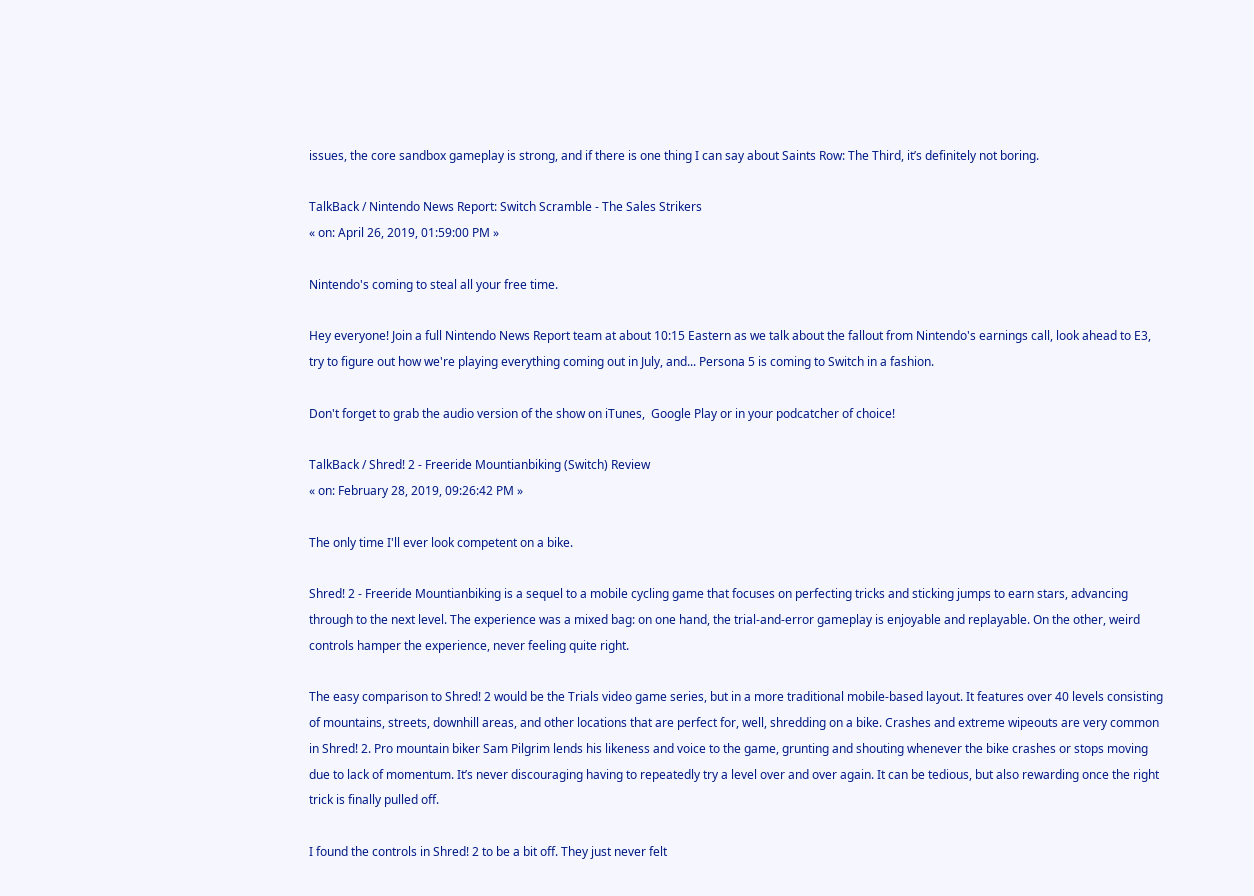issues, the core sandbox gameplay is strong, and if there is one thing I can say about Saints Row: The Third, it’s definitely not boring.

TalkBack / Nintendo News Report: Switch Scramble - The Sales Strikers
« on: April 26, 2019, 01:59:00 PM »

Nintendo's coming to steal all your free time.

Hey everyone! Join a full Nintendo News Report team at about 10:15 Eastern as we talk about the fallout from Nintendo's earnings call, look ahead to E3, try to figure out how we're playing everything coming out in July, and... Persona 5 is coming to Switch in a fashion.

Don't forget to grab the audio version of the show on iTunes,  Google Play or in your podcatcher of choice!

TalkBack / Shred! 2 - Freeride Mountianbiking (Switch) Review
« on: February 28, 2019, 09:26:42 PM »

The only time I'll ever look competent on a bike.

Shred! 2 - Freeride Mountianbiking is a sequel to a mobile cycling game that focuses on perfecting tricks and sticking jumps to earn stars, advancing through to the next level. The experience was a mixed bag: on one hand, the trial-and-error gameplay is enjoyable and replayable. On the other, weird controls hamper the experience, never feeling quite right.

The easy comparison to Shred! 2 would be the Trials video game series, but in a more traditional mobile-based layout. It features over 40 levels consisting of mountains, streets, downhill areas, and other locations that are perfect for, well, shredding on a bike. Crashes and extreme wipeouts are very common in Shred! 2. Pro mountain biker Sam Pilgrim lends his likeness and voice to the game, grunting and shouting whenever the bike crashes or stops moving due to lack of momentum. It’s never discouraging having to repeatedly try a level over and over again. It can be tedious, but also rewarding once the right trick is finally pulled off.

I found the controls in Shred! 2 to be a bit off. They just never felt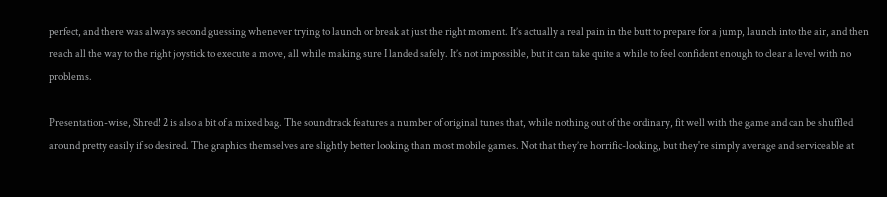perfect, and there was always second guessing whenever trying to launch or break at just the right moment. It’s actually a real pain in the butt to prepare for a jump, launch into the air, and then reach all the way to the right joystick to execute a move, all while making sure I landed safely. It’s not impossible, but it can take quite a while to feel confident enough to clear a level with no problems.

Presentation-wise, Shred! 2 is also a bit of a mixed bag. The soundtrack features a number of original tunes that, while nothing out of the ordinary, fit well with the game and can be shuffled around pretty easily if so desired. The graphics themselves are slightly better looking than most mobile games. Not that they’re horrific-looking, but they're simply average and serviceable at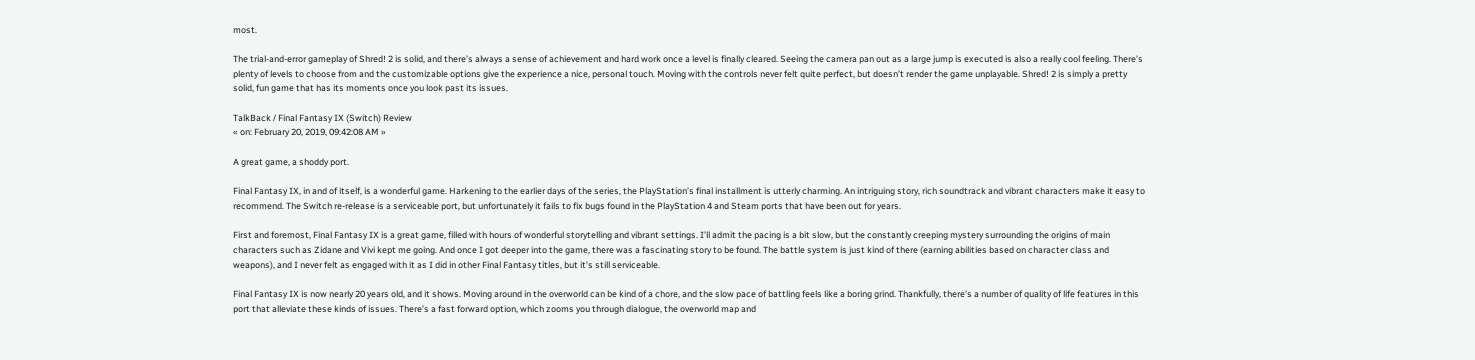most.

The trial-and-error gameplay of Shred! 2 is solid, and there’s always a sense of achievement and hard work once a level is finally cleared. Seeing the camera pan out as a large jump is executed is also a really cool feeling. There’s plenty of levels to choose from and the customizable options give the experience a nice, personal touch. Moving with the controls never felt quite perfect, but doesn’t render the game unplayable. Shred! 2 is simply a pretty solid, fun game that has its moments once you look past its issues.

TalkBack / Final Fantasy IX (Switch) Review
« on: February 20, 2019, 09:42:08 AM »

A great game, a shoddy port.

Final Fantasy IX, in and of itself, is a wonderful game. Harkening to the earlier days of the series, the PlayStation’s final installment is utterly charming. An intriguing story, rich soundtrack and vibrant characters make it easy to recommend. The Switch re-release is a serviceable port, but unfortunately it fails to fix bugs found in the PlayStation 4 and Steam ports that have been out for years.

First and foremost, Final Fantasy IX is a great game, filled with hours of wonderful storytelling and vibrant settings. I’ll admit the pacing is a bit slow, but the constantly creeping mystery surrounding the origins of main characters such as Zidane and Vivi kept me going. And once I got deeper into the game, there was a fascinating story to be found. The battle system is just kind of there (earning abilities based on character class and weapons), and I never felt as engaged with it as I did in other Final Fantasy titles, but it’s still serviceable.

Final Fantasy IX is now nearly 20 years old, and it shows. Moving around in the overworld can be kind of a chore, and the slow pace of battling feels like a boring grind. Thankfully, there’s a number of quality of life features in this port that alleviate these kinds of issues. There’s a fast forward option, which zooms you through dialogue, the overworld map and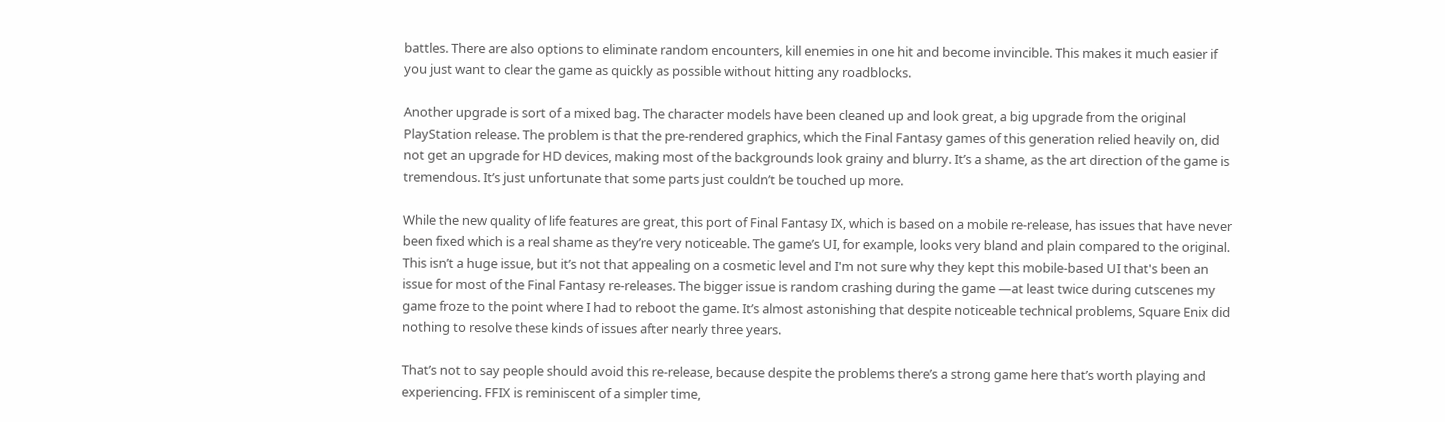battles. There are also options to eliminate random encounters, kill enemies in one hit and become invincible. This makes it much easier if you just want to clear the game as quickly as possible without hitting any roadblocks.

Another upgrade is sort of a mixed bag. The character models have been cleaned up and look great, a big upgrade from the original PlayStation release. The problem is that the pre-rendered graphics, which the Final Fantasy games of this generation relied heavily on, did not get an upgrade for HD devices, making most of the backgrounds look grainy and blurry. It’s a shame, as the art direction of the game is tremendous. It’s just unfortunate that some parts just couldn’t be touched up more.

While the new quality of life features are great, this port of Final Fantasy IX, which is based on a mobile re-release, has issues that have never been fixed which is a real shame as they’re very noticeable. The game’s UI, for example, looks very bland and plain compared to the original. This isn’t a huge issue, but it’s not that appealing on a cosmetic level and I'm not sure why they kept this mobile-based UI that's been an issue for most of the Final Fantasy re-releases. The bigger issue is random crashing during the game —at least twice during cutscenes my game froze to the point where I had to reboot the game. It’s almost astonishing that despite noticeable technical problems, Square Enix did nothing to resolve these kinds of issues after nearly three years.

That’s not to say people should avoid this re-release, because despite the problems there’s a strong game here that’s worth playing and experiencing. FFIX is reminiscent of a simpler time,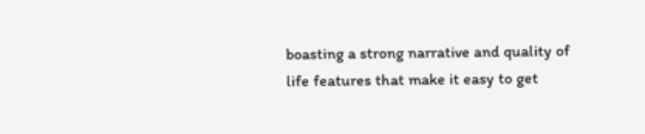boasting a strong narrative and quality of life features that make it easy to get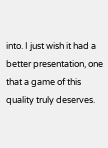into. I just wish it had a better presentation, one that a game of this quality truly deserves.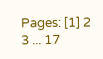Pages: [1] 2 3 ... 17